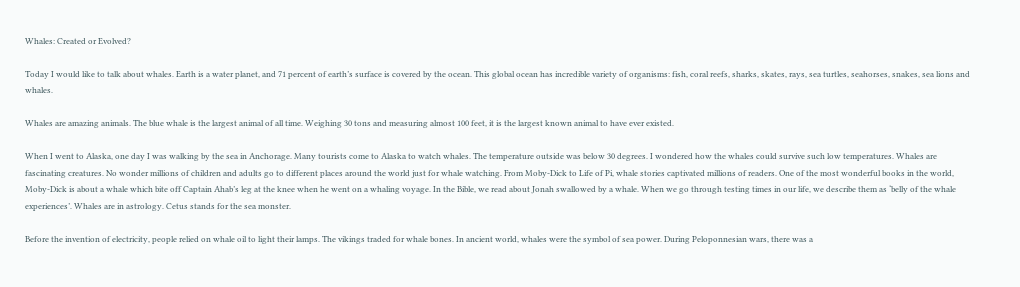Whales: Created or Evolved?

Today I would like to talk about whales. Earth is a water planet, and 71 percent of earth’s surface is covered by the ocean. This global ocean has incredible variety of organisms: fish, coral reefs, sharks, skates, rays, sea turtles, seahorses, snakes, sea lions and whales.

Whales are amazing animals. The blue whale is the largest animal of all time. Weighing 30 tons and measuring almost 100 feet, it is the largest known animal to have ever existed.

When I went to Alaska, one day I was walking by the sea in Anchorage. Many tourists come to Alaska to watch whales. The temperature outside was below 30 degrees. I wondered how the whales could survive such low temperatures. Whales are fascinating creatures. No wonder millions of children and adults go to different places around the world just for whale watching. From Moby-Dick to Life of Pi, whale stories captivated millions of readers. One of the most wonderful books in the world, Moby-Dick is about a whale which bite off Captain Ahab’s leg at the knee when he went on a whaling voyage. In the Bible, we read about Jonah swallowed by a whale. When we go through testing times in our life, we describe them as ‘belly of the whale experiences’. Whales are in astrology. Cetus stands for the sea monster.

Before the invention of electricity, people relied on whale oil to light their lamps. The vikings traded for whale bones. In ancient world, whales were the symbol of sea power. During Peloponnesian wars, there was a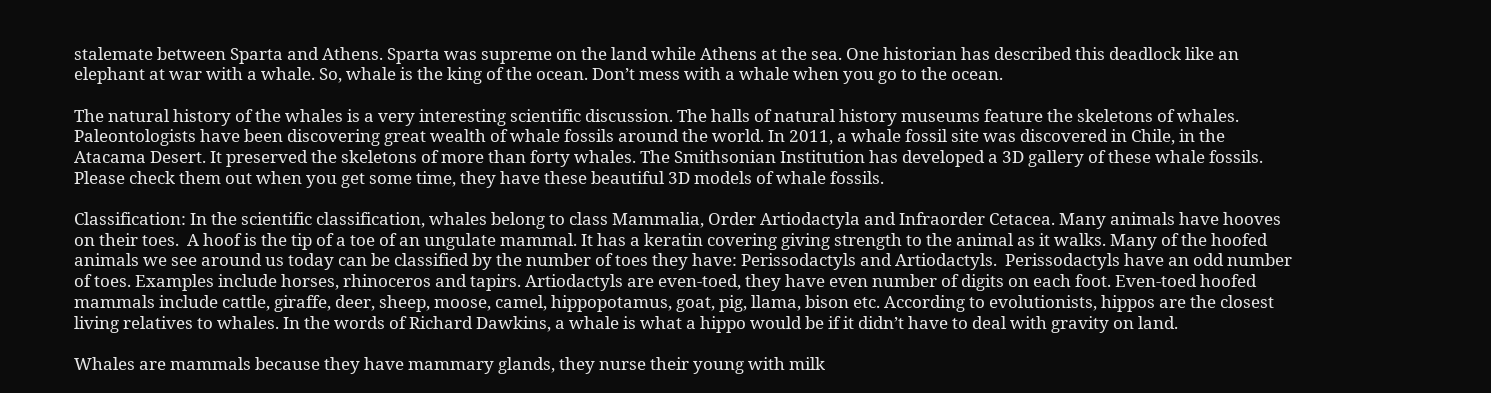stalemate between Sparta and Athens. Sparta was supreme on the land while Athens at the sea. One historian has described this deadlock like an elephant at war with a whale. So, whale is the king of the ocean. Don’t mess with a whale when you go to the ocean.

The natural history of the whales is a very interesting scientific discussion. The halls of natural history museums feature the skeletons of whales. Paleontologists have been discovering great wealth of whale fossils around the world. In 2011, a whale fossil site was discovered in Chile, in the Atacama Desert. It preserved the skeletons of more than forty whales. The Smithsonian Institution has developed a 3D gallery of these whale fossils. Please check them out when you get some time, they have these beautiful 3D models of whale fossils.

Classification: In the scientific classification, whales belong to class Mammalia, Order Artiodactyla and Infraorder Cetacea. Many animals have hooves on their toes.  A hoof is the tip of a toe of an ungulate mammal. It has a keratin covering giving strength to the animal as it walks. Many of the hoofed animals we see around us today can be classified by the number of toes they have: Perissodactyls and Artiodactyls.  Perissodactyls have an odd number of toes. Examples include horses, rhinoceros and tapirs. Artiodactyls are even-toed, they have even number of digits on each foot. Even-toed hoofed mammals include cattle, giraffe, deer, sheep, moose, camel, hippopotamus, goat, pig, llama, bison etc. According to evolutionists, hippos are the closest living relatives to whales. In the words of Richard Dawkins, a whale is what a hippo would be if it didn’t have to deal with gravity on land.

Whales are mammals because they have mammary glands, they nurse their young with milk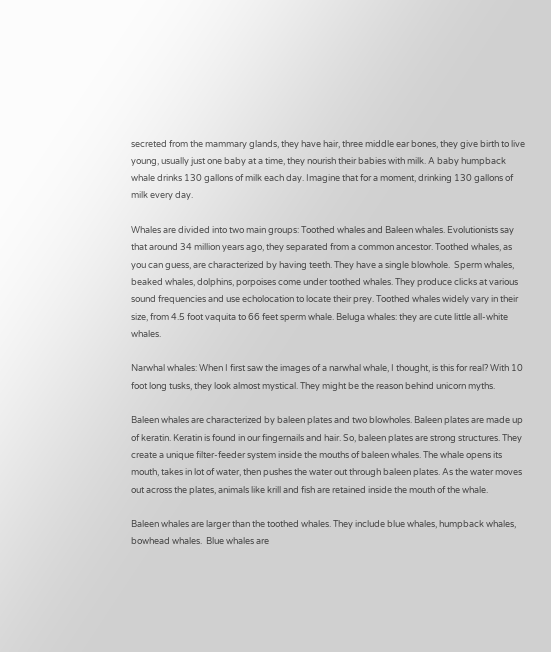secreted from the mammary glands, they have hair, three middle ear bones, they give birth to live young, usually just one baby at a time, they nourish their babies with milk. A baby humpback whale drinks 130 gallons of milk each day. Imagine that for a moment, drinking 130 gallons of milk every day.

Whales are divided into two main groups: Toothed whales and Baleen whales. Evolutionists say that around 34 million years ago, they separated from a common ancestor. Toothed whales, as you can guess, are characterized by having teeth. They have a single blowhole.  Sperm whales, beaked whales, dolphins, porpoises come under toothed whales. They produce clicks at various sound frequencies and use echolocation to locate their prey. Toothed whales widely vary in their size, from 4.5 foot vaquita to 66 feet sperm whale. Beluga whales: they are cute little all-white whales.

Narwhal whales: When I first saw the images of a narwhal whale, I thought, is this for real? With 10 foot long tusks, they look almost mystical. They might be the reason behind unicorn myths.

Baleen whales are characterized by baleen plates and two blowholes. Baleen plates are made up of keratin. Keratin is found in our fingernails and hair. So, baleen plates are strong structures. They create a unique filter-feeder system inside the mouths of baleen whales. The whale opens its mouth, takes in lot of water, then pushes the water out through baleen plates. As the water moves out across the plates, animals like krill and fish are retained inside the mouth of the whale.

Baleen whales are larger than the toothed whales. They include blue whales, humpback whales, bowhead whales.  Blue whales are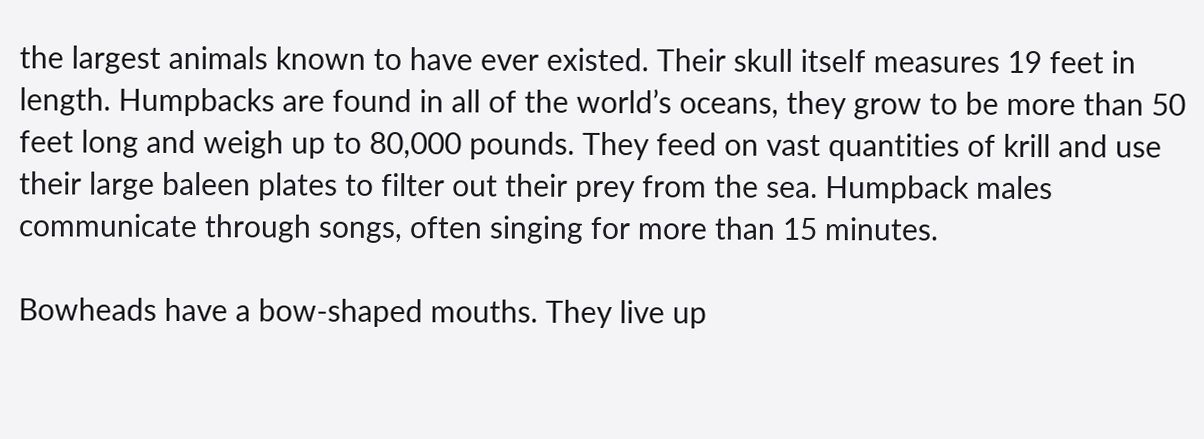the largest animals known to have ever existed. Their skull itself measures 19 feet in length. Humpbacks are found in all of the world’s oceans, they grow to be more than 50 feet long and weigh up to 80,000 pounds. They feed on vast quantities of krill and use their large baleen plates to filter out their prey from the sea. Humpback males communicate through songs, often singing for more than 15 minutes.

Bowheads have a bow-shaped mouths. They live up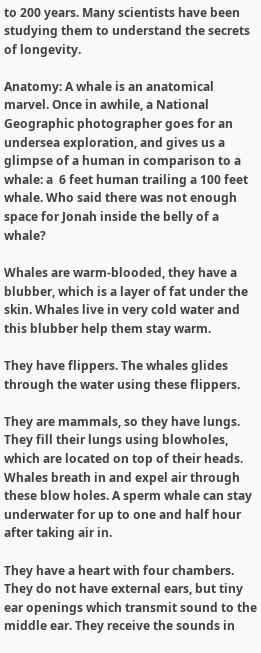to 200 years. Many scientists have been studying them to understand the secrets of longevity.

Anatomy: A whale is an anatomical marvel. Once in awhile, a National Geographic photographer goes for an undersea exploration, and gives us a glimpse of a human in comparison to a whale: a  6 feet human trailing a 100 feet whale. Who said there was not enough space for Jonah inside the belly of a whale?

Whales are warm-blooded, they have a blubber, which is a layer of fat under the skin. Whales live in very cold water and this blubber help them stay warm.

They have flippers. The whales glides through the water using these flippers.

They are mammals, so they have lungs. They fill their lungs using blowholes, which are located on top of their heads. Whales breath in and expel air through these blow holes. A sperm whale can stay underwater for up to one and half hour after taking air in.

They have a heart with four chambers. They do not have external ears, but tiny ear openings which transmit sound to the middle ear. They receive the sounds in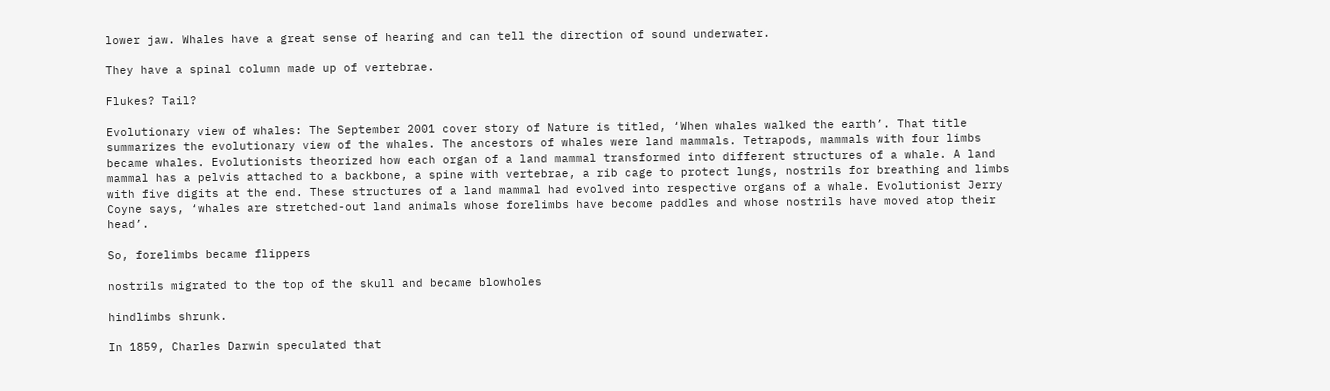lower jaw. Whales have a great sense of hearing and can tell the direction of sound underwater.

They have a spinal column made up of vertebrae.

Flukes? Tail?

Evolutionary view of whales: The September 2001 cover story of Nature is titled, ‘When whales walked the earth’. That title summarizes the evolutionary view of the whales. The ancestors of whales were land mammals. Tetrapods, mammals with four limbs became whales. Evolutionists theorized how each organ of a land mammal transformed into different structures of a whale. A land mammal has a pelvis attached to a backbone, a spine with vertebrae, a rib cage to protect lungs, nostrils for breathing and limbs with five digits at the end. These structures of a land mammal had evolved into respective organs of a whale. Evolutionist Jerry Coyne says, ‘whales are stretched-out land animals whose forelimbs have become paddles and whose nostrils have moved atop their head’.

So, forelimbs became flippers

nostrils migrated to the top of the skull and became blowholes

hindlimbs shrunk.

In 1859, Charles Darwin speculated that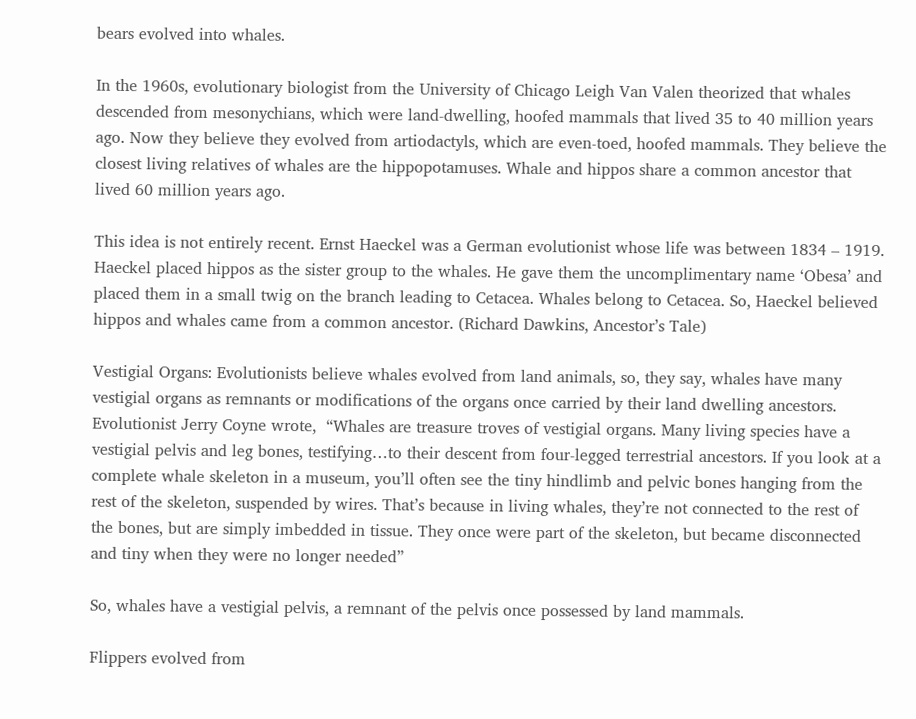bears evolved into whales.

In the 1960s, evolutionary biologist from the University of Chicago Leigh Van Valen theorized that whales descended from mesonychians, which were land-dwelling, hoofed mammals that lived 35 to 40 million years ago. Now they believe they evolved from artiodactyls, which are even-toed, hoofed mammals. They believe the closest living relatives of whales are the hippopotamuses. Whale and hippos share a common ancestor that lived 60 million years ago.

This idea is not entirely recent. Ernst Haeckel was a German evolutionist whose life was between 1834 – 1919. Haeckel placed hippos as the sister group to the whales. He gave them the uncomplimentary name ‘Obesa’ and placed them in a small twig on the branch leading to Cetacea. Whales belong to Cetacea. So, Haeckel believed hippos and whales came from a common ancestor. (Richard Dawkins, Ancestor’s Tale)

Vestigial Organs: Evolutionists believe whales evolved from land animals, so, they say, whales have many vestigial organs as remnants or modifications of the organs once carried by their land dwelling ancestors. Evolutionist Jerry Coyne wrote,  “Whales are treasure troves of vestigial organs. Many living species have a vestigial pelvis and leg bones, testifying…to their descent from four-legged terrestrial ancestors. If you look at a complete whale skeleton in a museum, you’ll often see the tiny hindlimb and pelvic bones hanging from the rest of the skeleton, suspended by wires. That’s because in living whales, they’re not connected to the rest of the bones, but are simply imbedded in tissue. They once were part of the skeleton, but became disconnected and tiny when they were no longer needed”

So, whales have a vestigial pelvis, a remnant of the pelvis once possessed by land mammals.

Flippers evolved from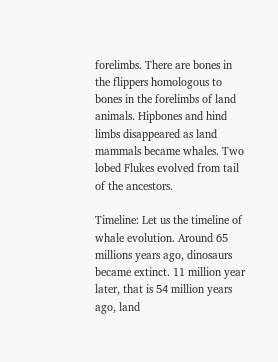forelimbs. There are bones in the flippers homologous to bones in the forelimbs of land animals. Hipbones and hind limbs disappeared as land mammals became whales. Two lobed Flukes evolved from tail of the ancestors.

Timeline: Let us the timeline of whale evolution. Around 65 millions years ago, dinosaurs became extinct. 11 million year later, that is 54 million years ago, land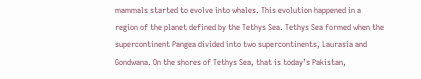mammals started to evolve into whales. This evolution happened in a region of the planet defined by the Tethys Sea. Tethys Sea formed when the supercontinent Pangea divided into two supercontinents, Laurasia and Gondwana. On the shores of Tethys Sea, that is today’s Pakistan,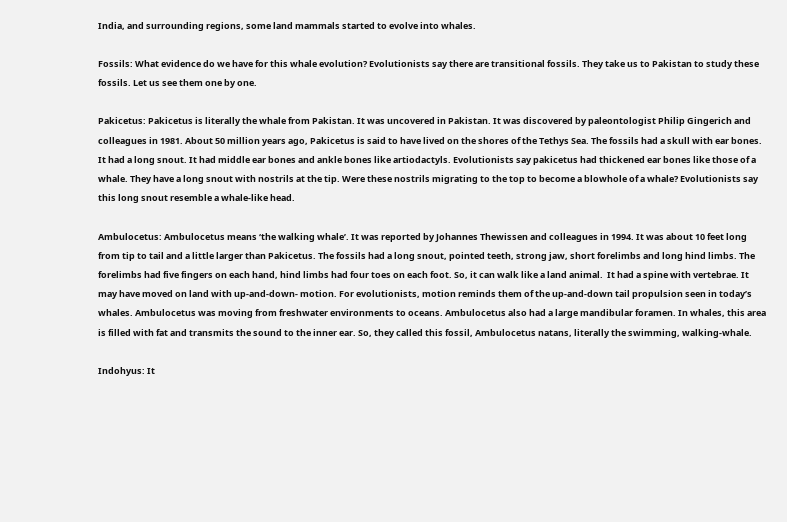India, and surrounding regions, some land mammals started to evolve into whales.

Fossils: What evidence do we have for this whale evolution? Evolutionists say there are transitional fossils. They take us to Pakistan to study these fossils. Let us see them one by one.

Pakicetus: Pakicetus is literally the whale from Pakistan. It was uncovered in Pakistan. It was discovered by paleontologist Philip Gingerich and colleagues in 1981. About 50 million years ago, Pakicetus is said to have lived on the shores of the Tethys Sea. The fossils had a skull with ear bones. It had a long snout. It had middle ear bones and ankle bones like artiodactyls. Evolutionists say pakicetus had thickened ear bones like those of a whale. They have a long snout with nostrils at the tip. Were these nostrils migrating to the top to become a blowhole of a whale? Evolutionists say this long snout resemble a whale-like head.

Ambulocetus: Ambulocetus means ‘the walking whale’. It was reported by Johannes Thewissen and colleagues in 1994. It was about 10 feet long from tip to tail and a little larger than Pakicetus. The fossils had a long snout, pointed teeth, strong jaw, short forelimbs and long hind limbs. The forelimbs had five fingers on each hand, hind limbs had four toes on each foot. So, it can walk like a land animal.  It had a spine with vertebrae. It may have moved on land with up-and-down- motion. For evolutionists, motion reminds them of the up-and-down tail propulsion seen in today’s whales. Ambulocetus was moving from freshwater environments to oceans. Ambulocetus also had a large mandibular foramen. In whales, this area is filled with fat and transmits the sound to the inner ear. So, they called this fossil, Ambulocetus natans, literally the swimming, walking-whale.

Indohyus: It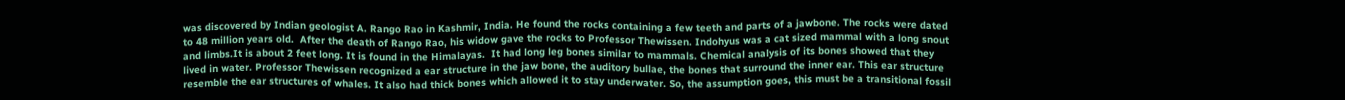was discovered by Indian geologist A. Rango Rao in Kashmir, India. He found the rocks containing a few teeth and parts of a jawbone. The rocks were dated to 48 million years old.  After the death of Rango Rao, his widow gave the rocks to Professor Thewissen. Indohyus was a cat sized mammal with a long snout and limbs.It is about 2 feet long. It is found in the Himalayas.  It had long leg bones similar to mammals. Chemical analysis of its bones showed that they lived in water. Professor Thewissen recognized a ear structure in the jaw bone, the auditory bullae, the bones that surround the inner ear. This ear structure resemble the ear structures of whales. It also had thick bones which allowed it to stay underwater. So, the assumption goes, this must be a transitional fossil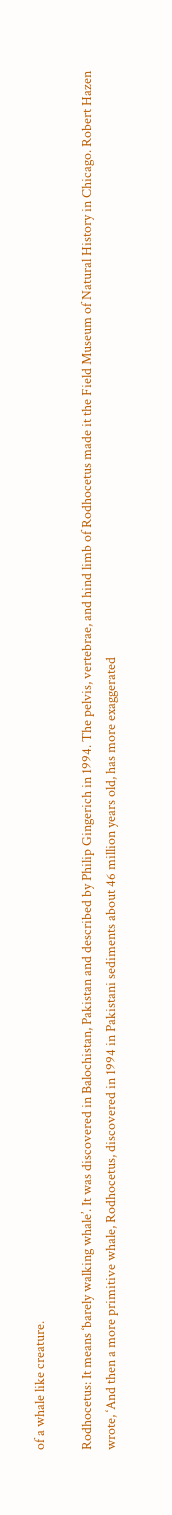of a whale like creature.

Rodhocetus: It means ‘barely walking whale’. It was discovered in Balochistan, Pakistan and described by Philip Gingerich in 1994. The pelvis, vertebrae, and hind limb of Rodhocetus made it the Field Museum of Natural History in Chicago. Robert Hazen wrote, ‘And then a more primitive whale, Rodhocetus, discovered in 1994 in Pakistani sediments about 46 million years old, has more exaggerated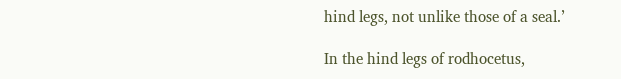hind legs, not unlike those of a seal.’

In the hind legs of rodhocetus,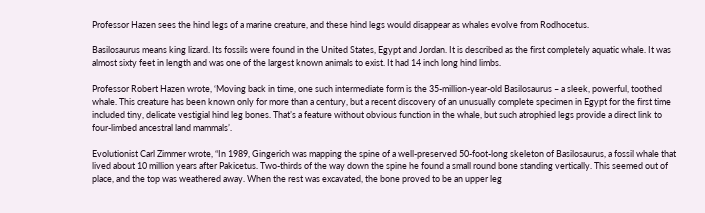Professor Hazen sees the hind legs of a marine creature, and these hind legs would disappear as whales evolve from Rodhocetus.

Basilosaurus means king lizard. Its fossils were found in the United States, Egypt and Jordan. It is described as the first completely aquatic whale. It was almost sixty feet in length and was one of the largest known animals to exist. It had 14 inch long hind limbs.

Professor Robert Hazen wrote, ‘Moving back in time, one such intermediate form is the 35-million-year-old Basilosaurus – a sleek, powerful, toothed whale. This creature has been known only for more than a century, but a recent discovery of an unusually complete specimen in Egypt for the first time included tiny, delicate vestigial hind leg bones. That’s a feature without obvious function in the whale, but such atrophied legs provide a direct link to four-limbed ancestral land mammals’.

Evolutionist Carl Zimmer wrote, “In 1989, Gingerich was mapping the spine of a well-preserved 50-foot-long skeleton of Basilosaurus, a fossil whale that lived about 10 million years after Pakicetus. Two-thirds of the way down the spine he found a small round bone standing vertically. This seemed out of place, and the top was weathered away. When the rest was excavated, the bone proved to be an upper leg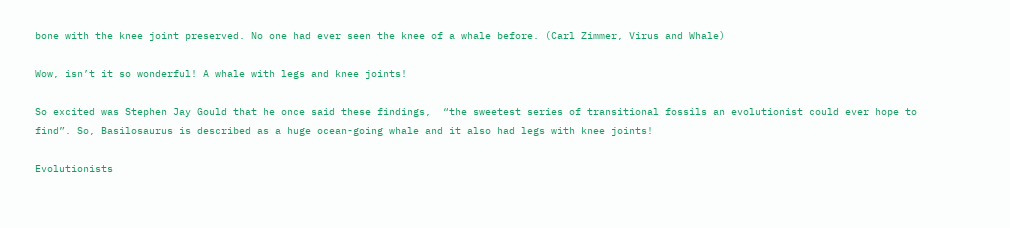bone with the knee joint preserved. No one had ever seen the knee of a whale before. (Carl Zimmer, Virus and Whale)

Wow, isn’t it so wonderful! A whale with legs and knee joints!

So excited was Stephen Jay Gould that he once said these findings,  “the sweetest series of transitional fossils an evolutionist could ever hope to find”. So, Basilosaurus is described as a huge ocean-going whale and it also had legs with knee joints!

Evolutionists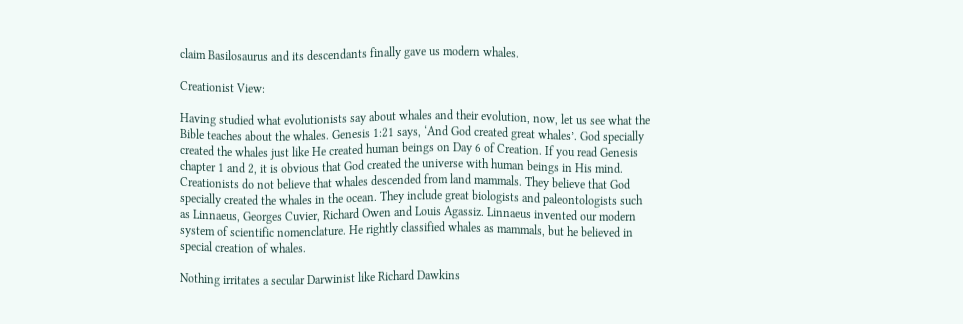claim Basilosaurus and its descendants finally gave us modern whales.

Creationist View:

Having studied what evolutionists say about whales and their evolution, now, let us see what the Bible teaches about the whales. Genesis 1:21 says, ‘And God created great whales’. God specially created the whales just like He created human beings on Day 6 of Creation. If you read Genesis chapter 1 and 2, it is obvious that God created the universe with human beings in His mind. Creationists do not believe that whales descended from land mammals. They believe that God specially created the whales in the ocean. They include great biologists and paleontologists such as Linnaeus, Georges Cuvier, Richard Owen and Louis Agassiz. Linnaeus invented our modern system of scientific nomenclature. He rightly classified whales as mammals, but he believed in special creation of whales.

Nothing irritates a secular Darwinist like Richard Dawkins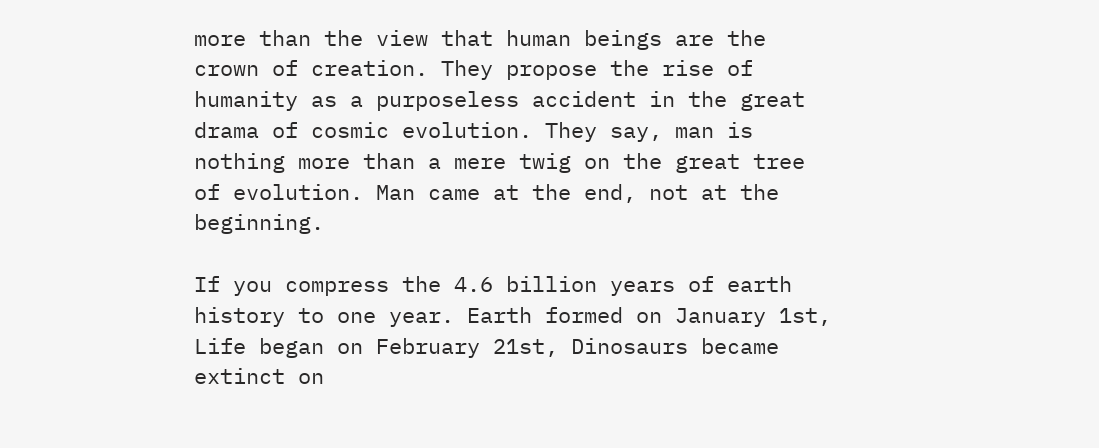more than the view that human beings are the crown of creation. They propose the rise of humanity as a purposeless accident in the great drama of cosmic evolution. They say, man is nothing more than a mere twig on the great tree of evolution. Man came at the end, not at the beginning.

If you compress the 4.6 billion years of earth history to one year. Earth formed on January 1st, Life began on February 21st, Dinosaurs became extinct on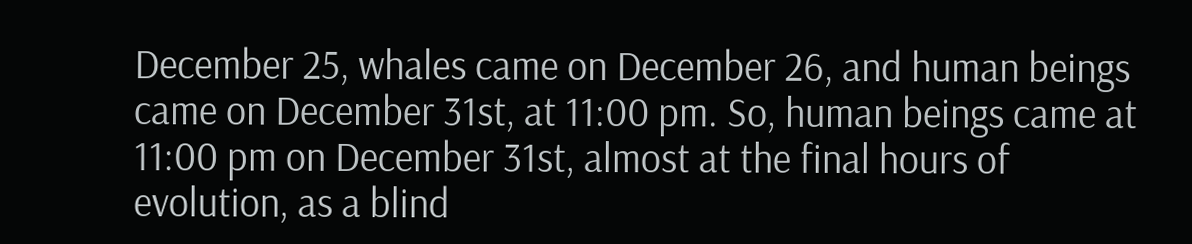December 25, whales came on December 26, and human beings came on December 31st, at 11:00 pm. So, human beings came at 11:00 pm on December 31st, almost at the final hours of evolution, as a blind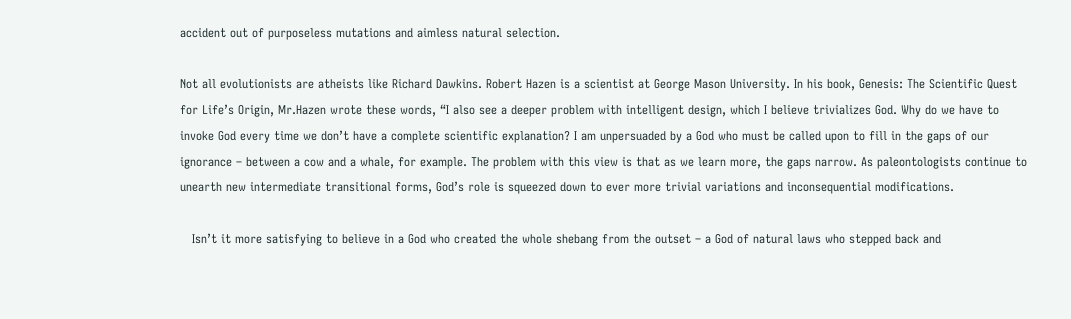accident out of purposeless mutations and aimless natural selection.

Not all evolutionists are atheists like Richard Dawkins. Robert Hazen is a scientist at George Mason University. In his book, Genesis: The Scientific Quest for Life’s Origin, Mr.Hazen wrote these words, “I also see a deeper problem with intelligent design, which I believe trivializes God. Why do we have to invoke God every time we don’t have a complete scientific explanation? I am unpersuaded by a God who must be called upon to fill in the gaps of our ignorance – between a cow and a whale, for example. The problem with this view is that as we learn more, the gaps narrow. As paleontologists continue to unearth new intermediate transitional forms, God’s role is squeezed down to ever more trivial variations and inconsequential modifications.

   Isn’t it more satisfying to believe in a God who created the whole shebang from the outset – a God of natural laws who stepped back and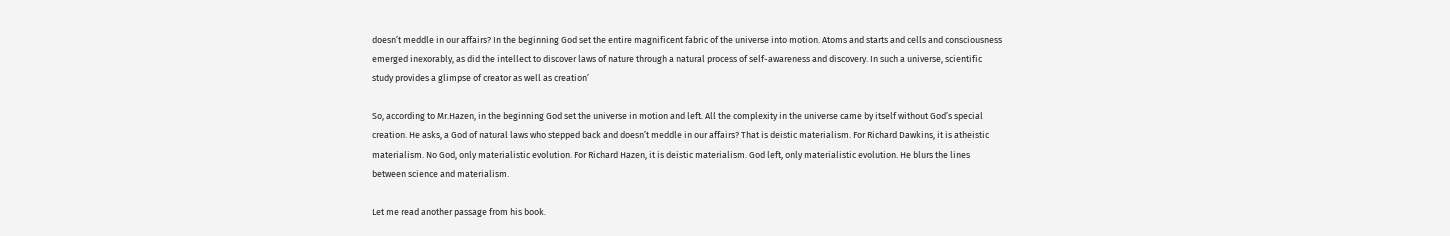doesn’t meddle in our affairs? In the beginning God set the entire magnificent fabric of the universe into motion. Atoms and starts and cells and consciousness emerged inexorably, as did the intellect to discover laws of nature through a natural process of self-awareness and discovery. In such a universe, scientific study provides a glimpse of creator as well as creation’

So, according to Mr.Hazen, in the beginning God set the universe in motion and left. All the complexity in the universe came by itself without God’s special creation. He asks, a God of natural laws who stepped back and doesn’t meddle in our affairs? That is deistic materialism. For Richard Dawkins, it is atheistic materialism. No God, only materialistic evolution. For Richard Hazen, it is deistic materialism. God left, only materialistic evolution. He blurs the lines between science and materialism.

Let me read another passage from his book.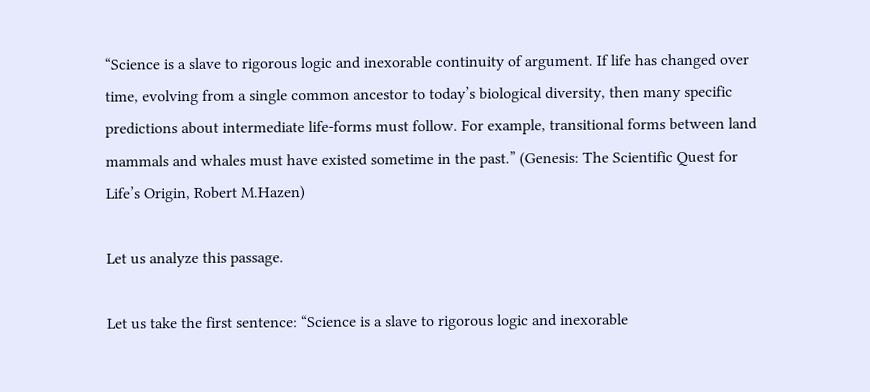“Science is a slave to rigorous logic and inexorable continuity of argument. If life has changed over time, evolving from a single common ancestor to today’s biological diversity, then many specific predictions about intermediate life-forms must follow. For example, transitional forms between land mammals and whales must have existed sometime in the past.” (Genesis: The Scientific Quest for Life’s Origin, Robert M.Hazen)

Let us analyze this passage.

Let us take the first sentence: “Science is a slave to rigorous logic and inexorable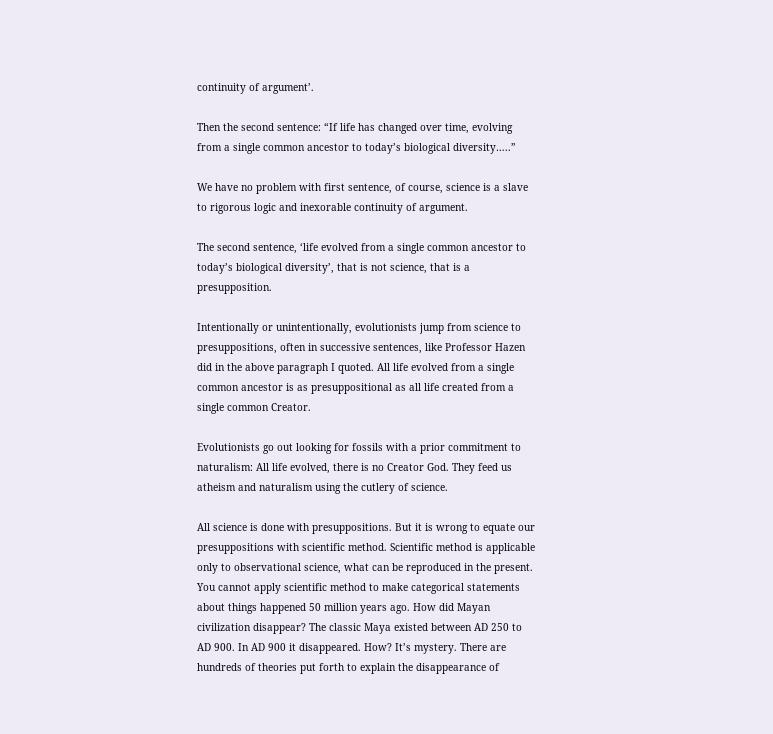continuity of argument’.

Then the second sentence: “If life has changed over time, evolving from a single common ancestor to today’s biological diversity…..”

We have no problem with first sentence, of course, science is a slave to rigorous logic and inexorable continuity of argument.

The second sentence, ‘life evolved from a single common ancestor to today’s biological diversity’, that is not science, that is a presupposition.

Intentionally or unintentionally, evolutionists jump from science to presuppositions, often in successive sentences, like Professor Hazen did in the above paragraph I quoted. All life evolved from a single common ancestor is as presuppositional as all life created from a single common Creator.

Evolutionists go out looking for fossils with a prior commitment to naturalism: All life evolved, there is no Creator God. They feed us atheism and naturalism using the cutlery of science.

All science is done with presuppositions. But it is wrong to equate our presuppositions with scientific method. Scientific method is applicable only to observational science, what can be reproduced in the present. You cannot apply scientific method to make categorical statements about things happened 50 million years ago. How did Mayan civilization disappear? The classic Maya existed between AD 250 to AD 900. In AD 900 it disappeared. How? It’s mystery. There are hundreds of theories put forth to explain the disappearance of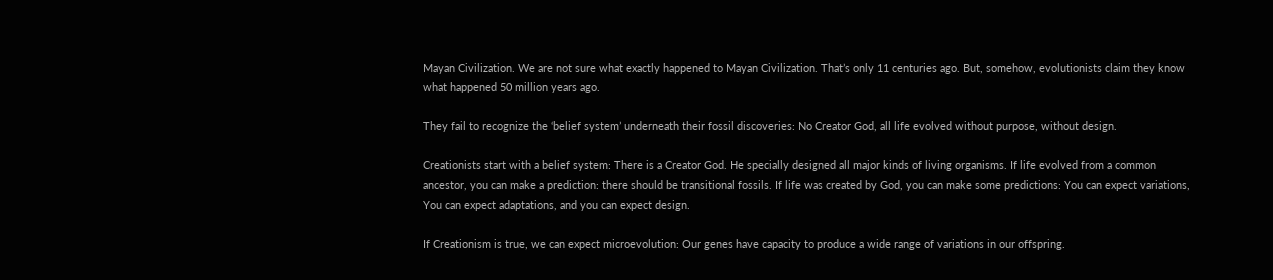Mayan Civilization. We are not sure what exactly happened to Mayan Civilization. That’s only 11 centuries ago. But, somehow, evolutionists claim they know  what happened 50 million years ago.

They fail to recognize the ‘belief system’ underneath their fossil discoveries: No Creator God, all life evolved without purpose, without design.

Creationists start with a belief system: There is a Creator God. He specially designed all major kinds of living organisms. If life evolved from a common ancestor, you can make a prediction: there should be transitional fossils. If life was created by God, you can make some predictions: You can expect variations, You can expect adaptations, and you can expect design.

If Creationism is true, we can expect microevolution: Our genes have capacity to produce a wide range of variations in our offspring.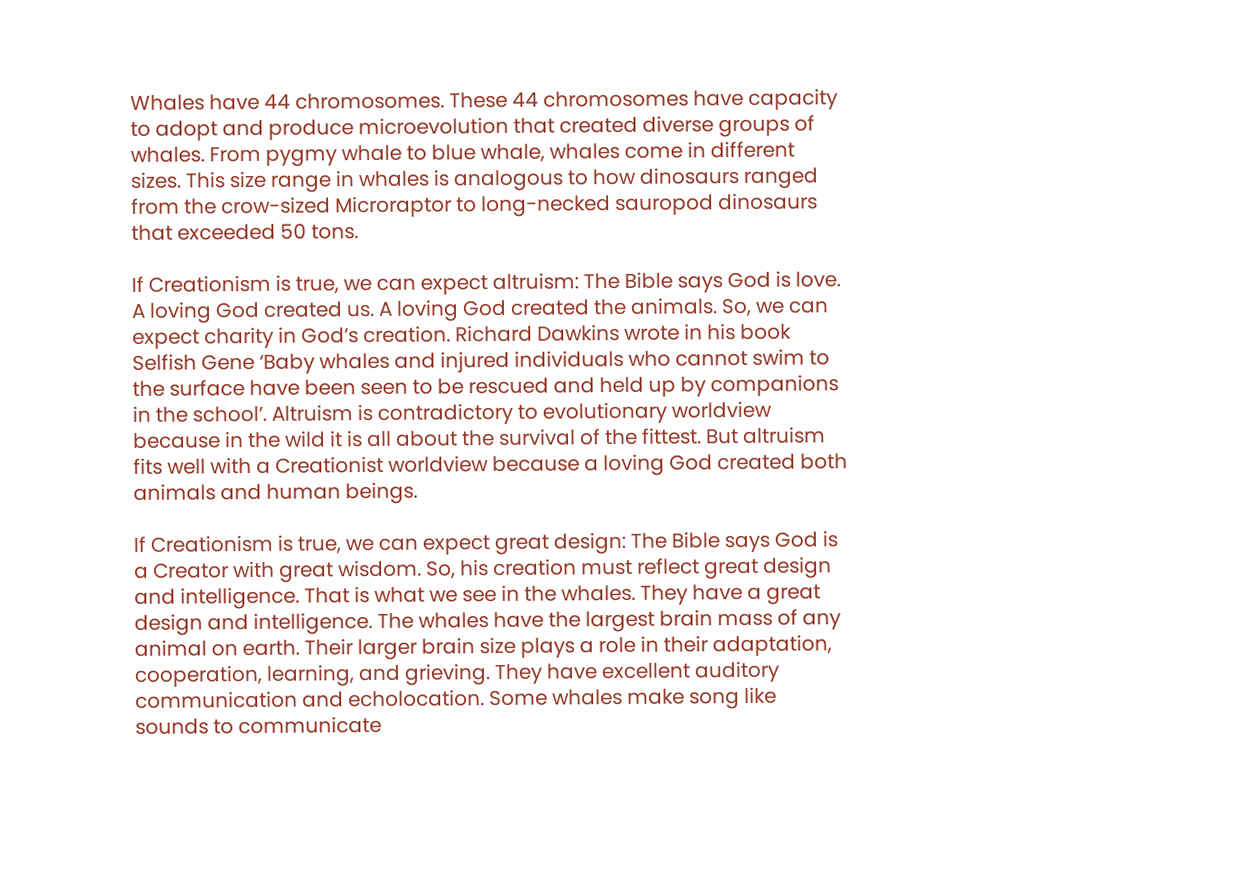Whales have 44 chromosomes. These 44 chromosomes have capacity to adopt and produce microevolution that created diverse groups of whales. From pygmy whale to blue whale, whales come in different sizes. This size range in whales is analogous to how dinosaurs ranged from the crow-sized Microraptor to long-necked sauropod dinosaurs that exceeded 50 tons.

If Creationism is true, we can expect altruism: The Bible says God is love. A loving God created us. A loving God created the animals. So, we can expect charity in God’s creation. Richard Dawkins wrote in his book Selfish Gene ‘Baby whales and injured individuals who cannot swim to the surface have been seen to be rescued and held up by companions in the school’. Altruism is contradictory to evolutionary worldview because in the wild it is all about the survival of the fittest. But altruism fits well with a Creationist worldview because a loving God created both animals and human beings.

If Creationism is true, we can expect great design: The Bible says God is a Creator with great wisdom. So, his creation must reflect great design and intelligence. That is what we see in the whales. They have a great design and intelligence. The whales have the largest brain mass of any animal on earth. Their larger brain size plays a role in their adaptation, cooperation, learning, and grieving. They have excellent auditory communication and echolocation. Some whales make song like sounds to communicate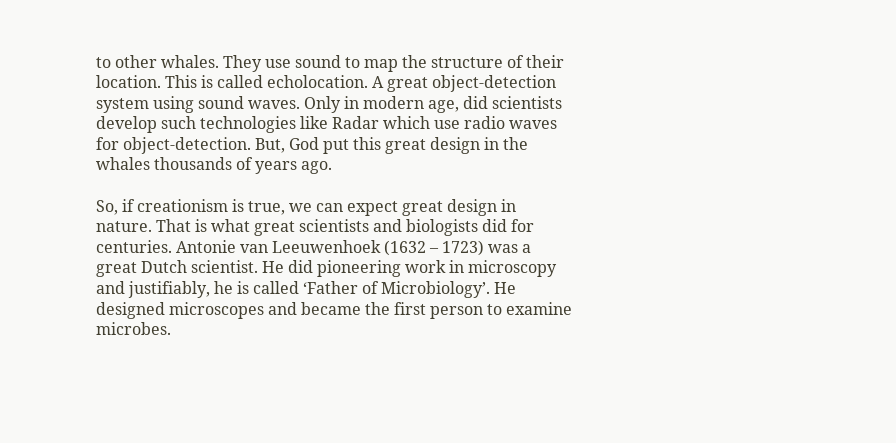to other whales. They use sound to map the structure of their location. This is called echolocation. A great object-detection system using sound waves. Only in modern age, did scientists develop such technologies like Radar which use radio waves for object-detection. But, God put this great design in the whales thousands of years ago.

So, if creationism is true, we can expect great design in nature. That is what great scientists and biologists did for centuries. Antonie van Leeuwenhoek (1632 – 1723) was a great Dutch scientist. He did pioneering work in microscopy and justifiably, he is called ‘Father of Microbiology’. He designed microscopes and became the first person to examine microbes.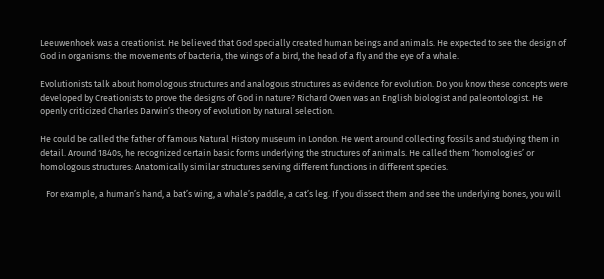Leeuwenhoek was a creationist. He believed that God specially created human beings and animals. He expected to see the design of God in organisms: the movements of bacteria, the wings of a bird, the head of a fly and the eye of a whale.

Evolutionists talk about homologous structures and analogous structures as evidence for evolution. Do you know these concepts were developed by Creationists to prove the designs of God in nature? Richard Owen was an English biologist and paleontologist. He openly criticized Charles Darwin’s theory of evolution by natural selection.

He could be called the father of famous Natural History museum in London. He went around collecting fossils and studying them in detail. Around 1840s, he recognized certain basic forms underlying the structures of animals. He called them ‘homologies’ or homologous structures: Anatomically similar structures serving different functions in different species.

   For example, a human’s hand, a bat’s wing, a whale’s paddle, a cat’s leg. If you dissect them and see the underlying bones, you will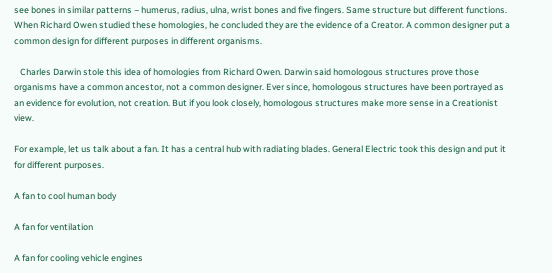see bones in similar patterns – humerus, radius, ulna, wrist bones and five fingers. Same structure but different functions. When Richard Owen studied these homologies, he concluded they are the evidence of a Creator. A common designer put a common design for different purposes in different organisms.

   Charles Darwin stole this idea of homologies from Richard Owen. Darwin said homologous structures prove those organisms have a common ancestor, not a common designer. Ever since, homologous structures have been portrayed as an evidence for evolution, not creation. But if you look closely, homologous structures make more sense in a Creationist view.

For example, let us talk about a fan. It has a central hub with radiating blades. General Electric took this design and put it for different purposes.

A fan to cool human body

A fan for ventilation

A fan for cooling vehicle engines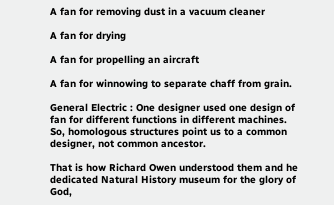A fan for removing dust in a vacuum cleaner

A fan for drying

A fan for propelling an aircraft

A fan for winnowing to separate chaff from grain.

General Electric : One designer used one design of fan for different functions in different machines. So, homologous structures point us to a common designer, not common ancestor.

That is how Richard Owen understood them and he dedicated Natural History museum for the glory of God,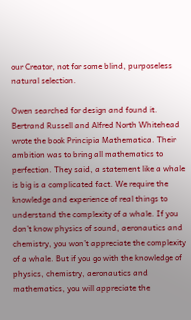our Creator, not for some blind, purposeless natural selection.

Owen searched for design and found it. Bertrand Russell and Alfred North Whitehead wrote the book Principia Mathematica. Their ambition was to bring all mathematics to perfection. They said, a statement like a whale is big is a complicated fact. We require the knowledge and experience of real things to understand the complexity of a whale. If you don’t know physics of sound, aeronautics and chemistry, you won’t appreciate the complexity of a whale. But if you go with the knowledge of physics, chemistry, aeronautics and mathematics, you will appreciate the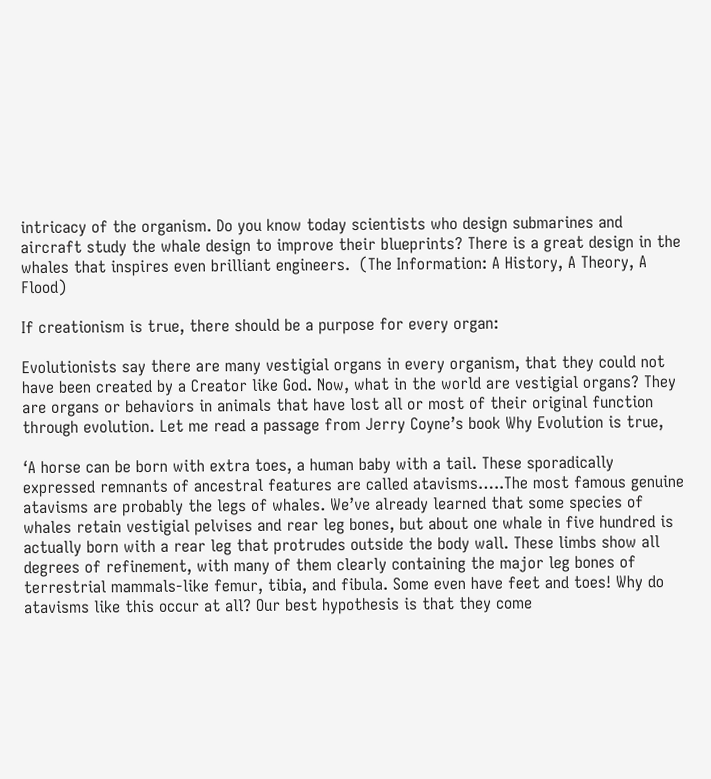intricacy of the organism. Do you know today scientists who design submarines and aircraft study the whale design to improve their blueprints? There is a great design in the whales that inspires even brilliant engineers.  (The Information: A History, A Theory, A Flood)

If creationism is true, there should be a purpose for every organ:

Evolutionists say there are many vestigial organs in every organism, that they could not have been created by a Creator like God. Now, what in the world are vestigial organs? They are organs or behaviors in animals that have lost all or most of their original function through evolution. Let me read a passage from Jerry Coyne’s book Why Evolution is true,

‘A horse can be born with extra toes, a human baby with a tail. These sporadically expressed remnants of ancestral features are called atavisms…..The most famous genuine atavisms are probably the legs of whales. We’ve already learned that some species of whales retain vestigial pelvises and rear leg bones, but about one whale in five hundred is actually born with a rear leg that protrudes outside the body wall. These limbs show all degrees of refinement, with many of them clearly containing the major leg bones of terrestrial mammals-like femur, tibia, and fibula. Some even have feet and toes! Why do atavisms like this occur at all? Our best hypothesis is that they come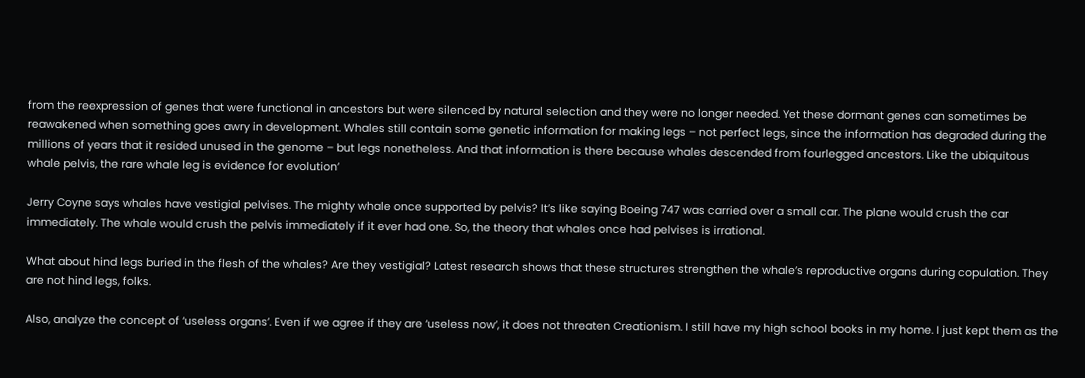from the reexpression of genes that were functional in ancestors but were silenced by natural selection and they were no longer needed. Yet these dormant genes can sometimes be reawakened when something goes awry in development. Whales still contain some genetic information for making legs – not perfect legs, since the information has degraded during the millions of years that it resided unused in the genome – but legs nonetheless. And that information is there because whales descended from fourlegged ancestors. Like the ubiquitous whale pelvis, the rare whale leg is evidence for evolution’

Jerry Coyne says whales have vestigial pelvises. The mighty whale once supported by pelvis? It’s like saying Boeing 747 was carried over a small car. The plane would crush the car immediately. The whale would crush the pelvis immediately if it ever had one. So, the theory that whales once had pelvises is irrational.

What about hind legs buried in the flesh of the whales? Are they vestigial? Latest research shows that these structures strengthen the whale’s reproductive organs during copulation. They are not hind legs, folks.

Also, analyze the concept of ‘useless organs’. Even if we agree if they are ‘useless now’, it does not threaten Creationism. I still have my high school books in my home. I just kept them as the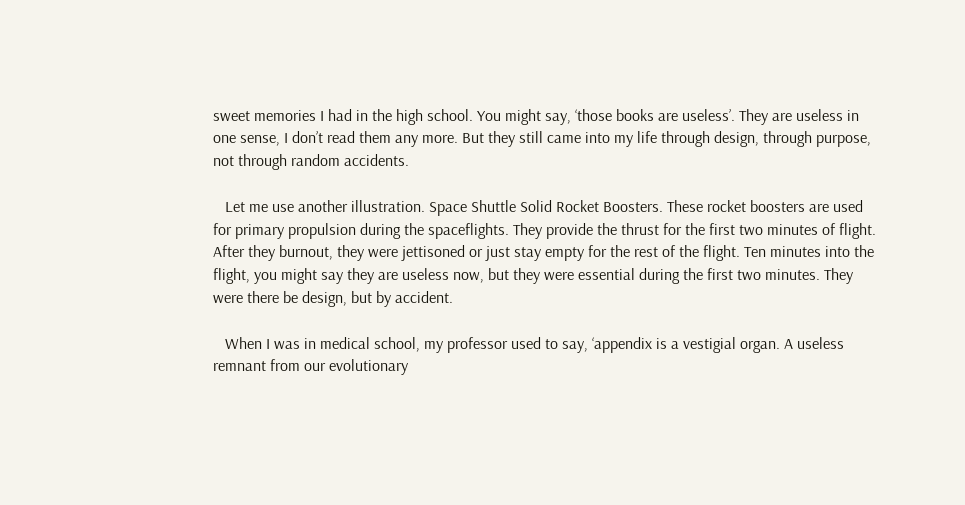sweet memories I had in the high school. You might say, ‘those books are useless’. They are useless in one sense, I don’t read them any more. But they still came into my life through design, through purpose, not through random accidents.

   Let me use another illustration. Space Shuttle Solid Rocket Boosters. These rocket boosters are used for primary propulsion during the spaceflights. They provide the thrust for the first two minutes of flight. After they burnout, they were jettisoned or just stay empty for the rest of the flight. Ten minutes into the flight, you might say they are useless now, but they were essential during the first two minutes. They were there be design, but by accident.

   When I was in medical school, my professor used to say, ‘appendix is a vestigial organ. A useless remnant from our evolutionary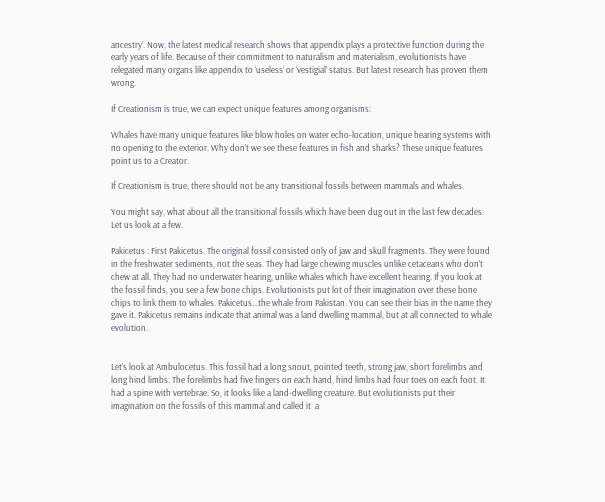ancestry’. Now, the latest medical research shows that appendix plays a protective function during the early years of life. Because of their commitment to naturalism and materialism, evolutionists have relegated many organs like appendix to ‘useless’ or ‘vestigial’ status. But latest research has proven them wrong.

If Creationism is true, we can expect unique features among organisms:

Whales have many unique features like blow holes on water echo-location, unique hearing systems with no opening to the exterior. Why don’t we see these features in fish and sharks? These unique features point us to a Creator.

If Creationism is true, there should not be any transitional fossils between mammals and whales.

You might say, what about all the transitional fossils which have been dug out in the last few decades. Let us look at a few.

Pakicetus : First Pakicetus. The original fossil consisted only of jaw and skull fragments. They were found in the freshwater sediments, not the seas. They had large chewing muscles unlike cetaceans who don’t chew at all. They had no underwater hearing, unlike whales which have excellent hearing. If you look at the fossil finds, you see a few bone chips. Evolutionists put lot of their imagination over these bone chips to link them to whales. Pakicetus…the whale from Pakistan. You can see their bias in the name they gave it. Pakicetus remains indicate that animal was a land dwelling mammal, but at all connected to whale evolution.


Let’s look at Ambulocetus. This fossil had a long snout, pointed teeth, strong jaw, short forelimbs and long hind limbs. The forelimbs had five fingers on each hand, hind limbs had four toes on each foot. It had a spine with vertebrae. So, it looks like a land-dwelling creature. But evolutionists put their imagination on the fossils of this mammal and called it  a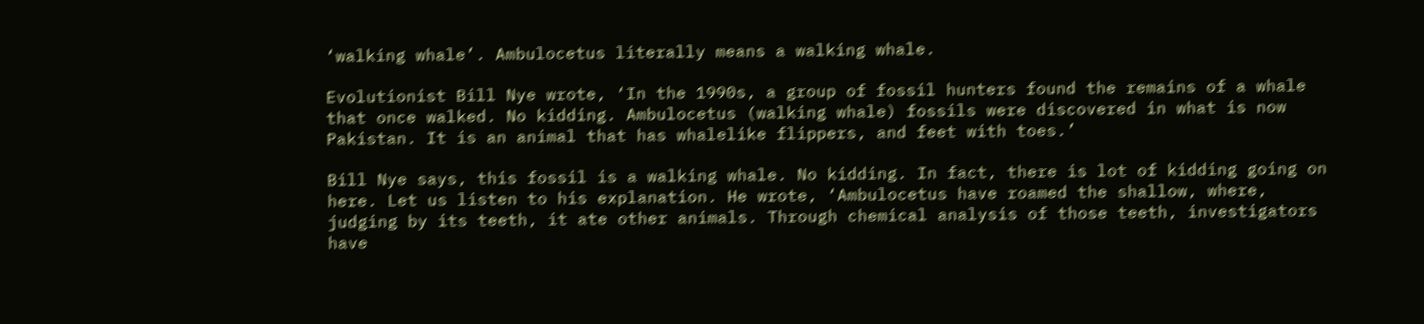‘walking whale’. Ambulocetus literally means a walking whale.

Evolutionist Bill Nye wrote, ‘In the 1990s, a group of fossil hunters found the remains of a whale that once walked. No kidding. Ambulocetus (walking whale) fossils were discovered in what is now Pakistan. It is an animal that has whalelike flippers, and feet with toes.’

Bill Nye says, this fossil is a walking whale. No kidding. In fact, there is lot of kidding going on here. Let us listen to his explanation. He wrote, ‘Ambulocetus have roamed the shallow, where, judging by its teeth, it ate other animals. Through chemical analysis of those teeth, investigators have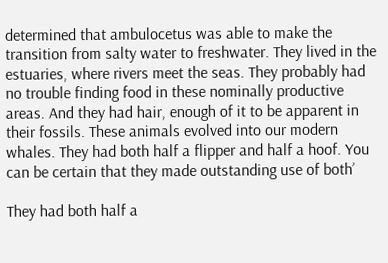determined that ambulocetus was able to make the transition from salty water to freshwater. They lived in the estuaries, where rivers meet the seas. They probably had no trouble finding food in these nominally productive areas. And they had hair, enough of it to be apparent in their fossils. These animals evolved into our modern whales. They had both half a flipper and half a hoof. You can be certain that they made outstanding use of both’

They had both half a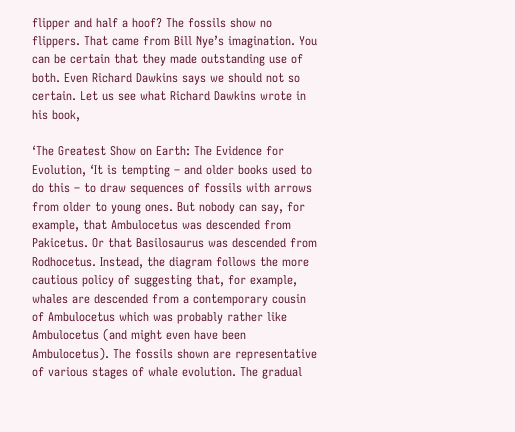flipper and half a hoof? The fossils show no flippers. That came from Bill Nye’s imagination. You can be certain that they made outstanding use of both. Even Richard Dawkins says we should not so certain. Let us see what Richard Dawkins wrote in his book,

‘The Greatest Show on Earth: The Evidence for Evolution, ‘It is tempting – and older books used to do this – to draw sequences of fossils with arrows from older to young ones. But nobody can say, for example, that Ambulocetus was descended from Pakicetus. Or that Basilosaurus was descended from Rodhocetus. Instead, the diagram follows the more cautious policy of suggesting that, for example, whales are descended from a contemporary cousin of Ambulocetus which was probably rather like Ambulocetus (and might even have been Ambulocetus). The fossils shown are representative of various stages of whale evolution. The gradual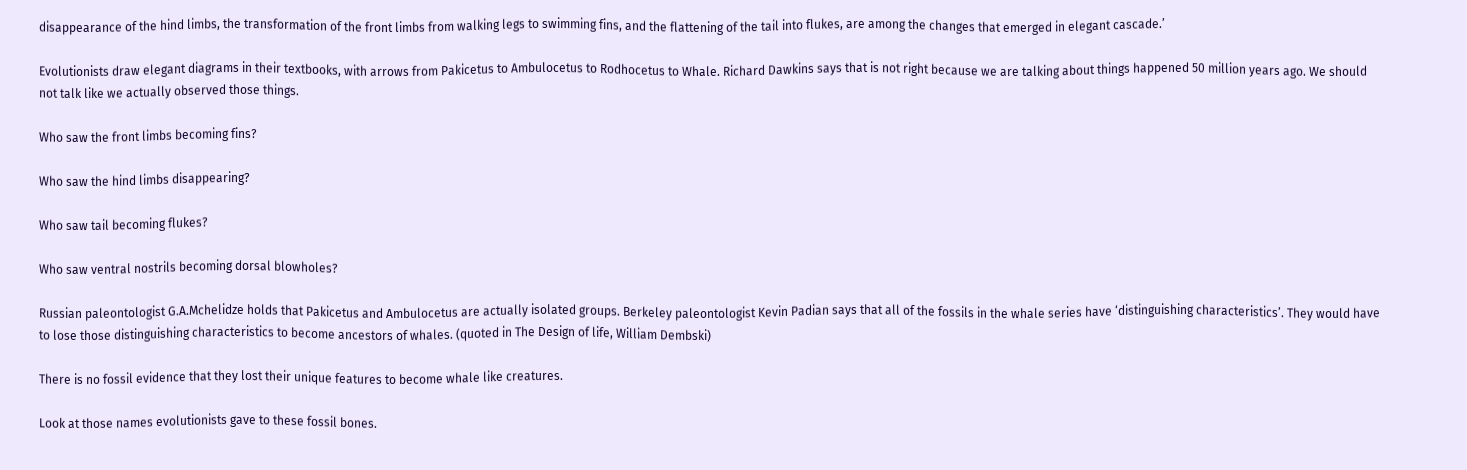disappearance of the hind limbs, the transformation of the front limbs from walking legs to swimming fins, and the flattening of the tail into flukes, are among the changes that emerged in elegant cascade.’

Evolutionists draw elegant diagrams in their textbooks, with arrows from Pakicetus to Ambulocetus to Rodhocetus to Whale. Richard Dawkins says that is not right because we are talking about things happened 50 million years ago. We should not talk like we actually observed those things.

Who saw the front limbs becoming fins?

Who saw the hind limbs disappearing?

Who saw tail becoming flukes?

Who saw ventral nostrils becoming dorsal blowholes?

Russian paleontologist G.A.Mchelidze holds that Pakicetus and Ambulocetus are actually isolated groups. Berkeley paleontologist Kevin Padian says that all of the fossils in the whale series have ‘distinguishing characteristics’. They would have to lose those distinguishing characteristics to become ancestors of whales. (quoted in The Design of life, William Dembski)

There is no fossil evidence that they lost their unique features to become whale like creatures.

Look at those names evolutionists gave to these fossil bones.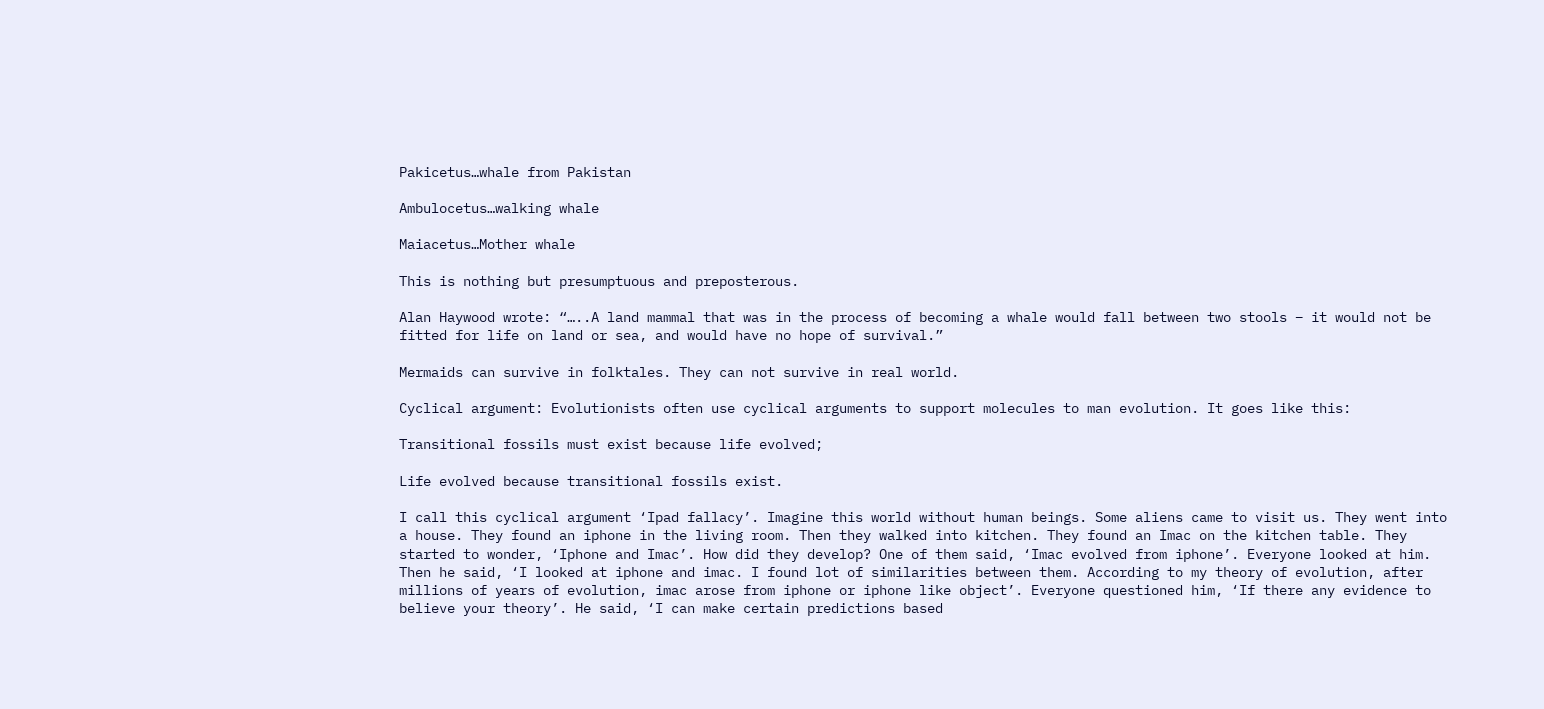Pakicetus…whale from Pakistan

Ambulocetus…walking whale

Maiacetus…Mother whale

This is nothing but presumptuous and preposterous.

Alan Haywood wrote: “…..A land mammal that was in the process of becoming a whale would fall between two stools – it would not be fitted for life on land or sea, and would have no hope of survival.”

Mermaids can survive in folktales. They can not survive in real world.

Cyclical argument: Evolutionists often use cyclical arguments to support molecules to man evolution. It goes like this:

Transitional fossils must exist because life evolved;

Life evolved because transitional fossils exist.

I call this cyclical argument ‘Ipad fallacy’. Imagine this world without human beings. Some aliens came to visit us. They went into a house. They found an iphone in the living room. Then they walked into kitchen. They found an Imac on the kitchen table. They started to wonder, ‘Iphone and Imac’. How did they develop? One of them said, ‘Imac evolved from iphone’. Everyone looked at him. Then he said, ‘I looked at iphone and imac. I found lot of similarities between them. According to my theory of evolution, after millions of years of evolution, imac arose from iphone or iphone like object’. Everyone questioned him, ‘If there any evidence to believe your theory’. He said, ‘I can make certain predictions based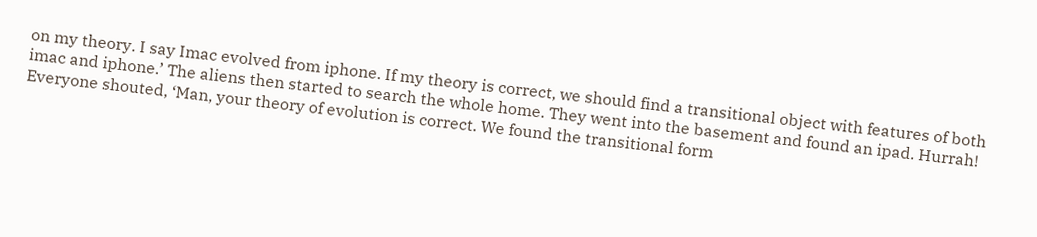on my theory. I say Imac evolved from iphone. If my theory is correct, we should find a transitional object with features of both imac and iphone.’ The aliens then started to search the whole home. They went into the basement and found an ipad. Hurrah! Everyone shouted, ‘Man, your theory of evolution is correct. We found the transitional form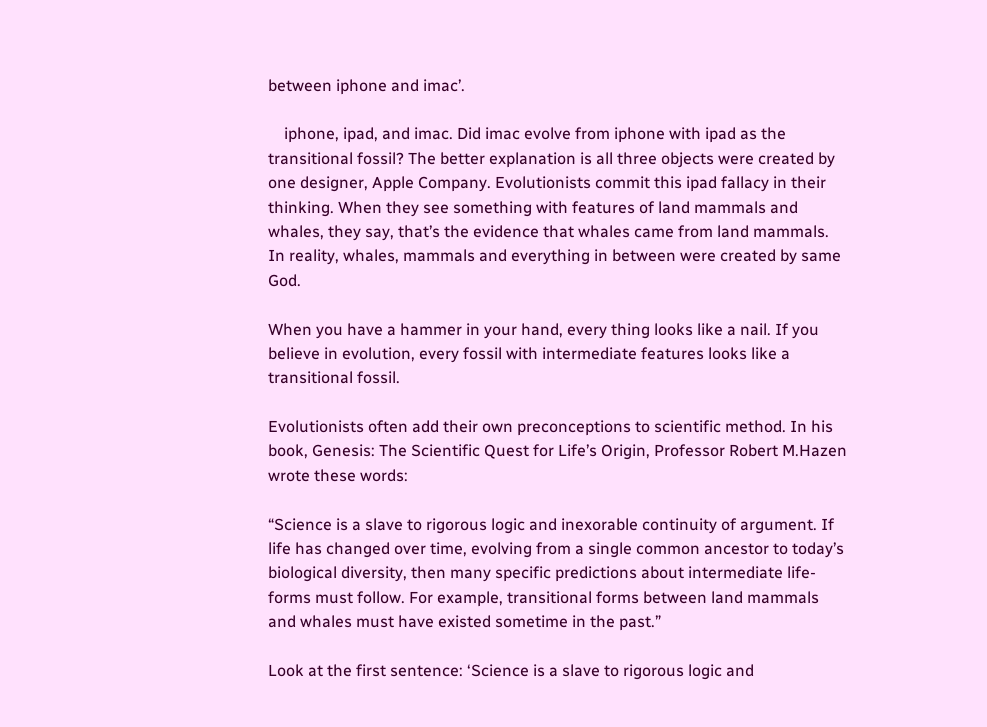between iphone and imac’.

    iphone, ipad, and imac. Did imac evolve from iphone with ipad as the transitional fossil? The better explanation is all three objects were created by one designer, Apple Company. Evolutionists commit this ipad fallacy in their thinking. When they see something with features of land mammals and whales, they say, that’s the evidence that whales came from land mammals. In reality, whales, mammals and everything in between were created by same God.

When you have a hammer in your hand, every thing looks like a nail. If you believe in evolution, every fossil with intermediate features looks like a transitional fossil.

Evolutionists often add their own preconceptions to scientific method. In his book, Genesis: The Scientific Quest for Life’s Origin, Professor Robert M.Hazen wrote these words:

“Science is a slave to rigorous logic and inexorable continuity of argument. If life has changed over time, evolving from a single common ancestor to today’s biological diversity, then many specific predictions about intermediate life-forms must follow. For example, transitional forms between land mammals and whales must have existed sometime in the past.”

Look at the first sentence: ‘Science is a slave to rigorous logic and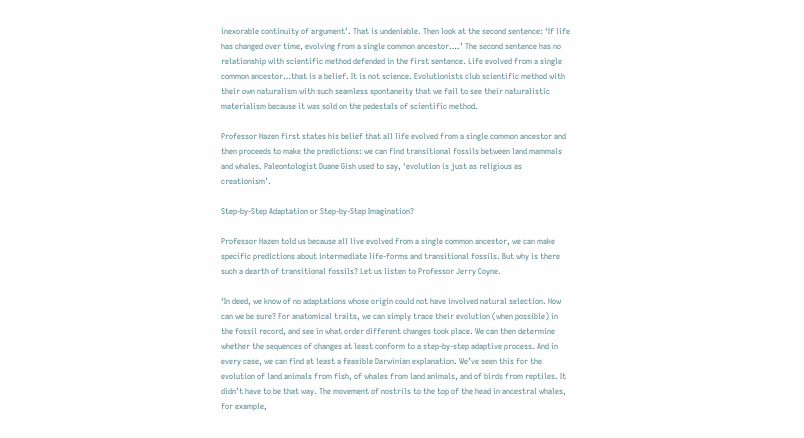inexorable continuity of argument’. That is undeniable. Then look at the second sentence: ‘If life has changed over time, evolving from a single common ancestor….’ The second sentence has no relationship with scientific method defended in the first sentence. Life evolved from a single common ancestor…that is a belief. It is not science. Evolutionists club scientific method with their own naturalism with such seamless spontaneity that we fail to see their naturalistic materialism because it was sold on the pedestals of scientific method.

Professor Hazen first states his belief that all life evolved from a single common ancestor and then proceeds to make the predictions: we can find transitional fossils between land mammals and whales. Paleontologist Duane Gish used to say, ‘evolution is just as religious as creationism’.

Step-by-Step Adaptation or Step-by-Step Imagination?

Professor Hazen told us because all live evolved from a single common ancestor, we can make specific predictions about intermediate life-forms and transitional fossils. But why is there such a dearth of transitional fossils? Let us listen to Professor Jerry Coyne.

‘In deed, we know of no adaptations whose origin could not have involved natural selection. How can we be sure? For anatomical traits, we can simply trace their evolution (when possible) in the fossil record, and see in what order different changes took place. We can then determine whether the sequences of changes at least conform to a step-by-step adaptive process. And in every case, we can find at least a feasible Darwinian explanation. We’ve seen this for the evolution of land animals from fish, of whales from land animals, and of birds from reptiles. It didn’t have to be that way. The movement of nostrils to the top of the head in ancestral whales, for example,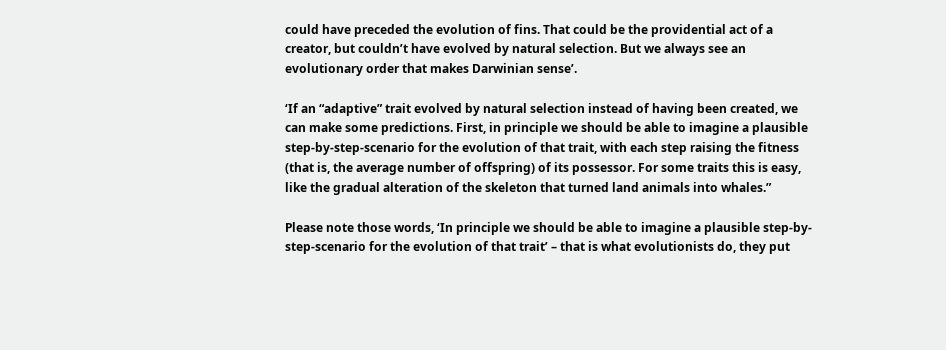could have preceded the evolution of fins. That could be the providential act of a creator, but couldn’t have evolved by natural selection. But we always see an evolutionary order that makes Darwinian sense’.

‘If an “adaptive” trait evolved by natural selection instead of having been created, we can make some predictions. First, in principle we should be able to imagine a plausible step-by-step-scenario for the evolution of that trait, with each step raising the fitness (that is, the average number of offspring) of its possessor. For some traits this is easy, like the gradual alteration of the skeleton that turned land animals into whales.”

Please note those words, ‘In principle we should be able to imagine a plausible step-by-step-scenario for the evolution of that trait’ – that is what evolutionists do, they put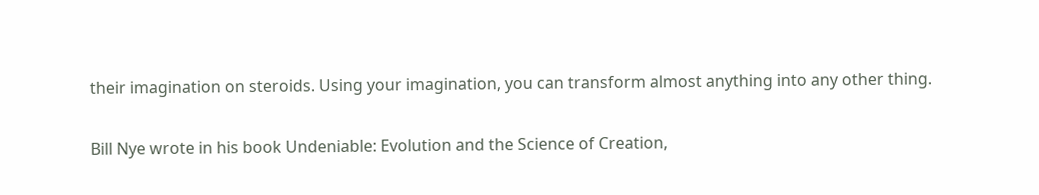their imagination on steroids. Using your imagination, you can transform almost anything into any other thing.

Bill Nye wrote in his book Undeniable: Evolution and the Science of Creation,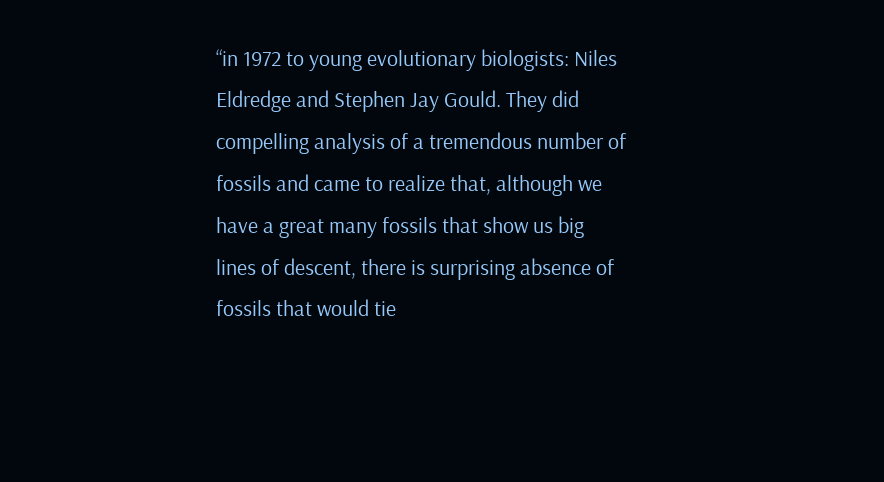“in 1972 to young evolutionary biologists: Niles Eldredge and Stephen Jay Gould. They did compelling analysis of a tremendous number of fossils and came to realize that, although we have a great many fossils that show us big lines of descent, there is surprising absence of fossils that would tie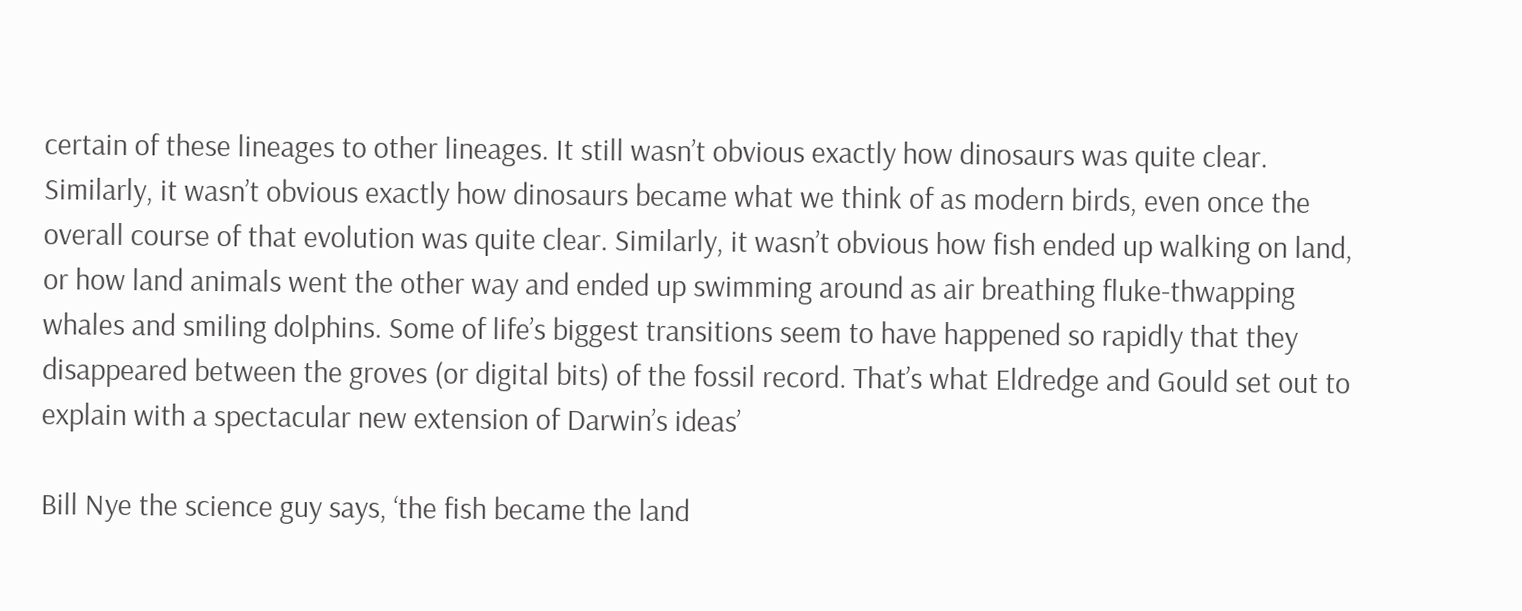certain of these lineages to other lineages. It still wasn’t obvious exactly how dinosaurs was quite clear. Similarly, it wasn’t obvious exactly how dinosaurs became what we think of as modern birds, even once the overall course of that evolution was quite clear. Similarly, it wasn’t obvious how fish ended up walking on land, or how land animals went the other way and ended up swimming around as air breathing fluke-thwapping whales and smiling dolphins. Some of life’s biggest transitions seem to have happened so rapidly that they disappeared between the groves (or digital bits) of the fossil record. That’s what Eldredge and Gould set out to explain with a spectacular new extension of Darwin’s ideas’

Bill Nye the science guy says, ‘the fish became the land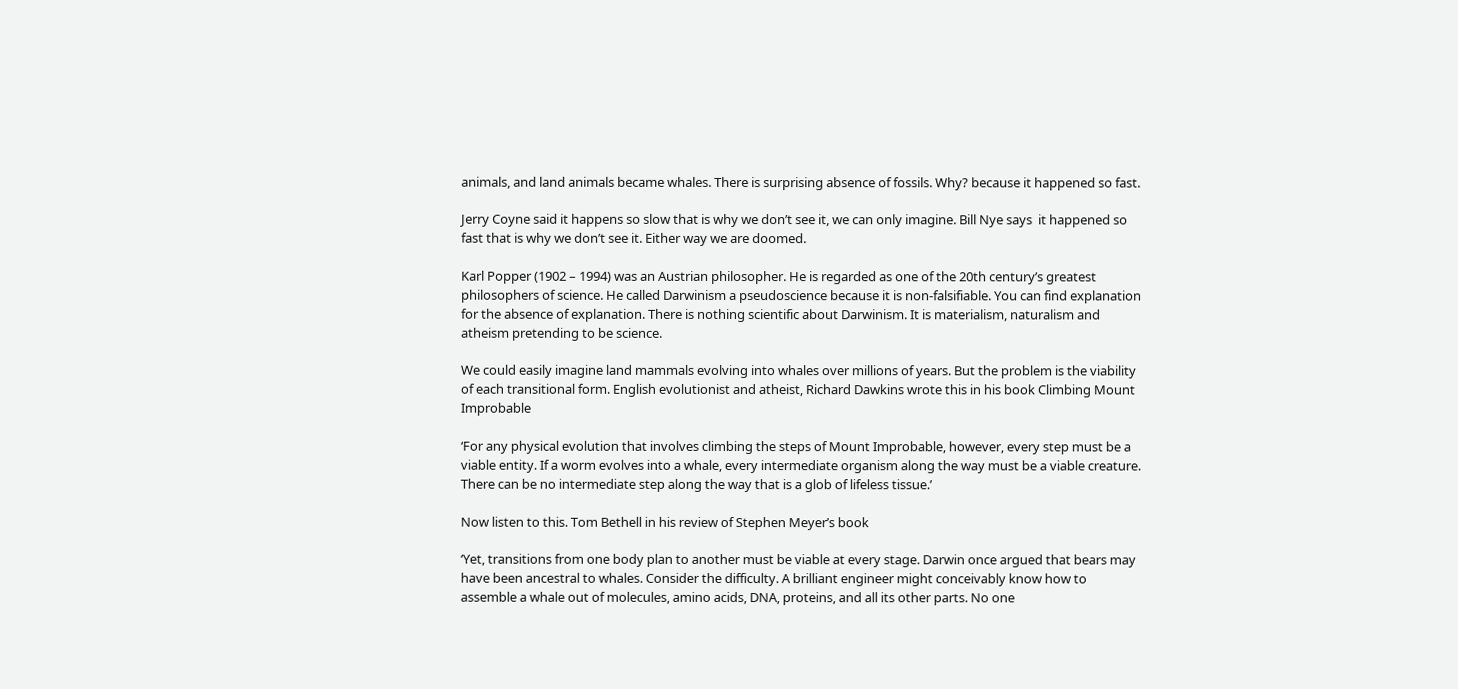animals, and land animals became whales. There is surprising absence of fossils. Why? because it happened so fast.

Jerry Coyne said it happens so slow that is why we don’t see it, we can only imagine. Bill Nye says  it happened so fast that is why we don’t see it. Either way we are doomed.

Karl Popper (1902 – 1994) was an Austrian philosopher. He is regarded as one of the 20th century’s greatest philosophers of science. He called Darwinism a pseudoscience because it is non-falsifiable. You can find explanation for the absence of explanation. There is nothing scientific about Darwinism. It is materialism, naturalism and atheism pretending to be science.

We could easily imagine land mammals evolving into whales over millions of years. But the problem is the viability of each transitional form. English evolutionist and atheist, Richard Dawkins wrote this in his book Climbing Mount Improbable

‘For any physical evolution that involves climbing the steps of Mount Improbable, however, every step must be a viable entity. If a worm evolves into a whale, every intermediate organism along the way must be a viable creature. There can be no intermediate step along the way that is a glob of lifeless tissue.’

Now listen to this. Tom Bethell in his review of Stephen Meyer’s book

‘Yet, transitions from one body plan to another must be viable at every stage. Darwin once argued that bears may have been ancestral to whales. Consider the difficulty. A brilliant engineer might conceivably know how to assemble a whale out of molecules, amino acids, DNA, proteins, and all its other parts. No one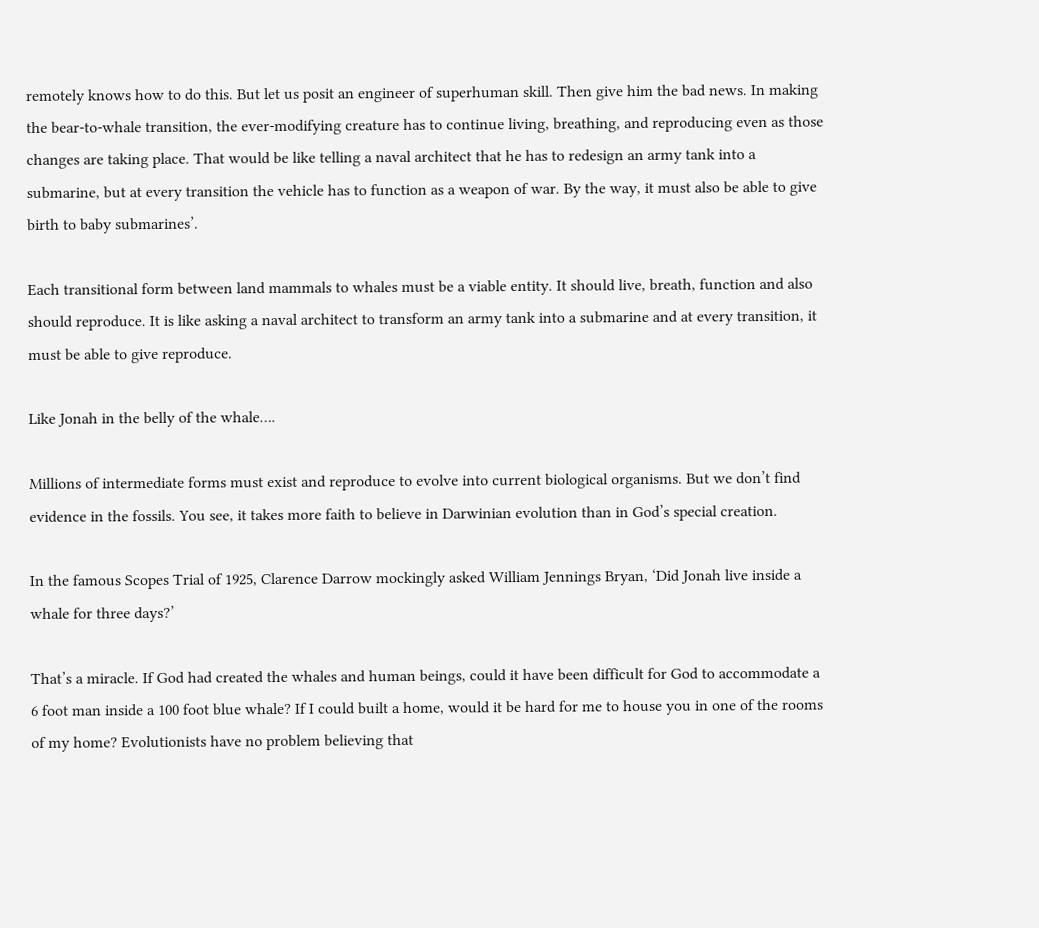remotely knows how to do this. But let us posit an engineer of superhuman skill. Then give him the bad news. In making the bear-to-whale transition, the ever-modifying creature has to continue living, breathing, and reproducing even as those changes are taking place. That would be like telling a naval architect that he has to redesign an army tank into a submarine, but at every transition the vehicle has to function as a weapon of war. By the way, it must also be able to give birth to baby submarines’.

Each transitional form between land mammals to whales must be a viable entity. It should live, breath, function and also should reproduce. It is like asking a naval architect to transform an army tank into a submarine and at every transition, it must be able to give reproduce.

Like Jonah in the belly of the whale….

Millions of intermediate forms must exist and reproduce to evolve into current biological organisms. But we don’t find evidence in the fossils. You see, it takes more faith to believe in Darwinian evolution than in God’s special creation.

In the famous Scopes Trial of 1925, Clarence Darrow mockingly asked William Jennings Bryan, ‘Did Jonah live inside a whale for three days?’

That’s a miracle. If God had created the whales and human beings, could it have been difficult for God to accommodate a 6 foot man inside a 100 foot blue whale? If I could built a home, would it be hard for me to house you in one of the rooms of my home? Evolutionists have no problem believing that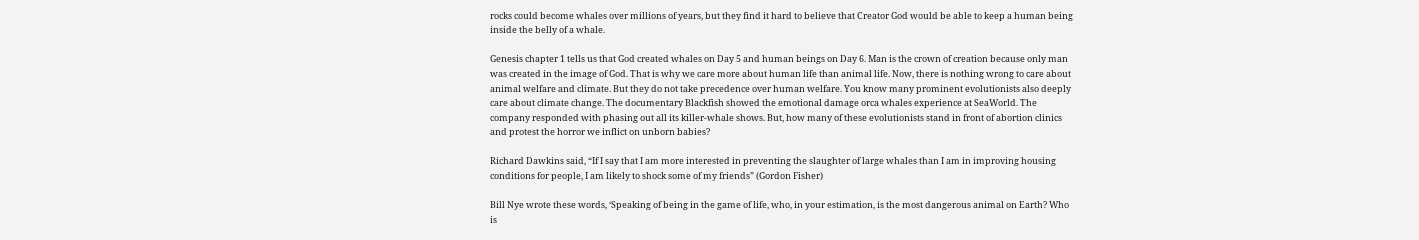rocks could become whales over millions of years, but they find it hard to believe that Creator God would be able to keep a human being inside the belly of a whale.

Genesis chapter 1 tells us that God created whales on Day 5 and human beings on Day 6. Man is the crown of creation because only man was created in the image of God. That is why we care more about human life than animal life. Now, there is nothing wrong to care about animal welfare and climate. But they do not take precedence over human welfare. You know many prominent evolutionists also deeply care about climate change. The documentary Blackfish showed the emotional damage orca whales experience at SeaWorld. The company responded with phasing out all its killer-whale shows. But, how many of these evolutionists stand in front of abortion clinics and protest the horror we inflict on unborn babies?

Richard Dawkins said, “If I say that I am more interested in preventing the slaughter of large whales than I am in improving housing conditions for people, I am likely to shock some of my friends” (Gordon Fisher)

Bill Nye wrote these words, ‘Speaking of being in the game of life, who, in your estimation, is the most dangerous animal on Earth? Who is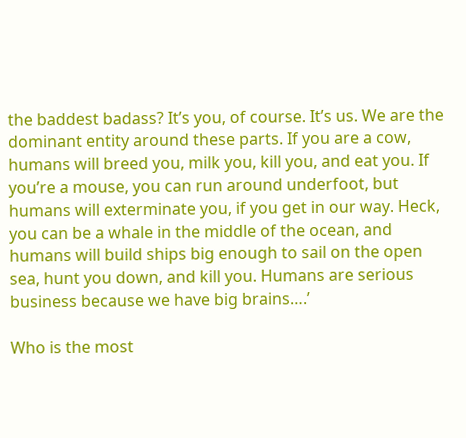the baddest badass? It’s you, of course. It’s us. We are the dominant entity around these parts. If you are a cow, humans will breed you, milk you, kill you, and eat you. If you’re a mouse, you can run around underfoot, but humans will exterminate you, if you get in our way. Heck, you can be a whale in the middle of the ocean, and humans will build ships big enough to sail on the open sea, hunt you down, and kill you. Humans are serious business because we have big brains….’

Who is the most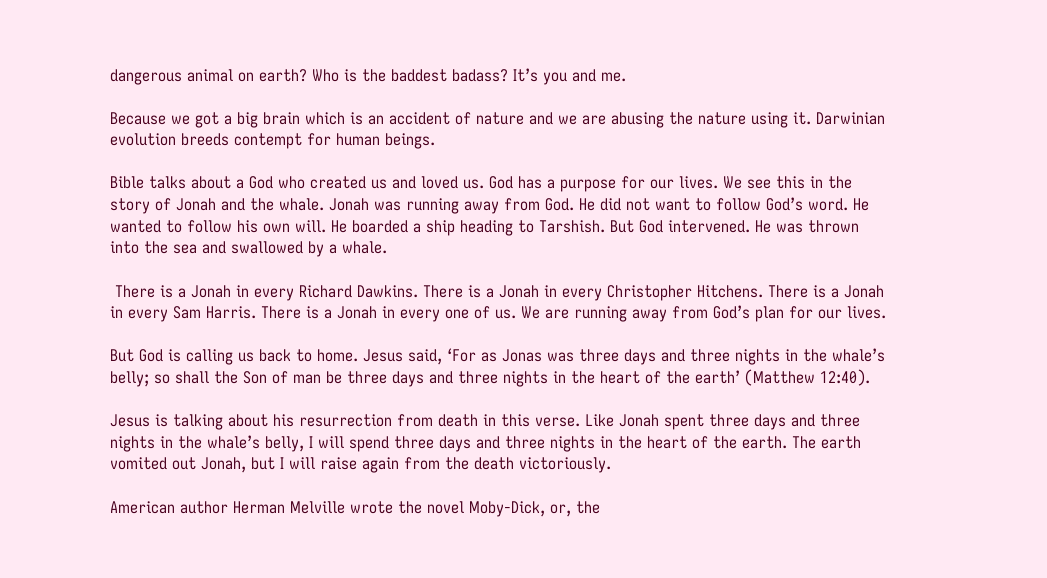dangerous animal on earth? Who is the baddest badass? It’s you and me.

Because we got a big brain which is an accident of nature and we are abusing the nature using it. Darwinian evolution breeds contempt for human beings.

Bible talks about a God who created us and loved us. God has a purpose for our lives. We see this in the story of Jonah and the whale. Jonah was running away from God. He did not want to follow God’s word. He wanted to follow his own will. He boarded a ship heading to Tarshish. But God intervened. He was thrown into the sea and swallowed by a whale.

 There is a Jonah in every Richard Dawkins. There is a Jonah in every Christopher Hitchens. There is a Jonah in every Sam Harris. There is a Jonah in every one of us. We are running away from God’s plan for our lives.

But God is calling us back to home. Jesus said, ‘For as Jonas was three days and three nights in the whale’s belly; so shall the Son of man be three days and three nights in the heart of the earth’ (Matthew 12:40).

Jesus is talking about his resurrection from death in this verse. Like Jonah spent three days and three nights in the whale’s belly, I will spend three days and three nights in the heart of the earth. The earth vomited out Jonah, but I will raise again from the death victoriously.

American author Herman Melville wrote the novel Moby-Dick, or, the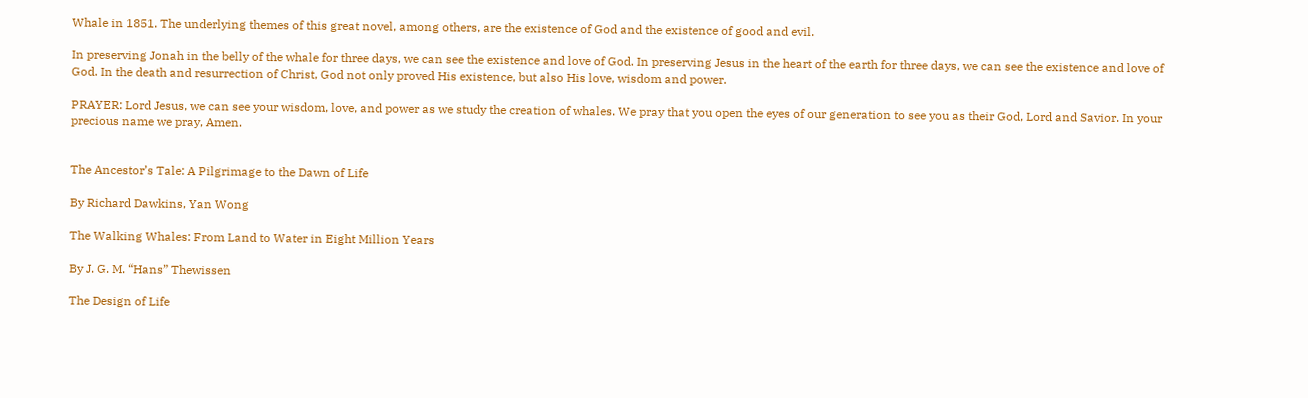Whale in 1851. The underlying themes of this great novel, among others, are the existence of God and the existence of good and evil.

In preserving Jonah in the belly of the whale for three days, we can see the existence and love of God. In preserving Jesus in the heart of the earth for three days, we can see the existence and love of God. In the death and resurrection of Christ, God not only proved His existence, but also His love, wisdom and power.

PRAYER: Lord Jesus, we can see your wisdom, love, and power as we study the creation of whales. We pray that you open the eyes of our generation to see you as their God, Lord and Savior. In your precious name we pray, Amen.


The Ancestor’s Tale: A Pilgrimage to the Dawn of Life

By Richard Dawkins, Yan Wong

The Walking Whales: From Land to Water in Eight Million Years

By J. G. M. “Hans” Thewissen

The Design of Life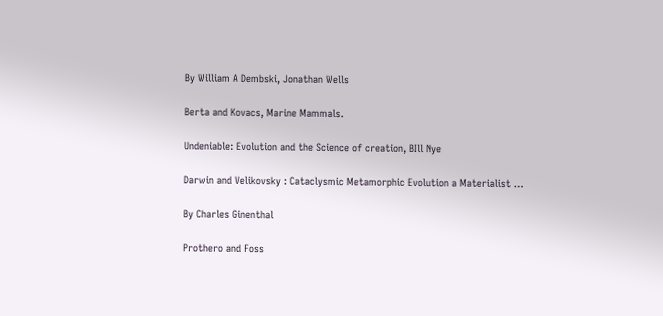By William A Dembski, Jonathan Wells

Berta and Kovacs, Marine Mammals.

Undeniable: Evolution and the Science of creation, BIll Nye

Darwin and Velikovsky : Cataclysmic Metamorphic Evolution a Materialist …

By Charles Ginenthal

Prothero and Foss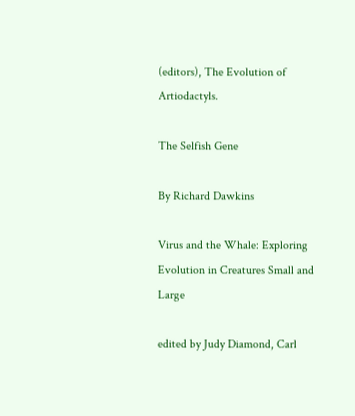(editors), The Evolution of Artiodactyls.

The Selfish Gene

By Richard Dawkins

Virus and the Whale: Exploring Evolution in Creatures Small and Large

edited by Judy Diamond, Carl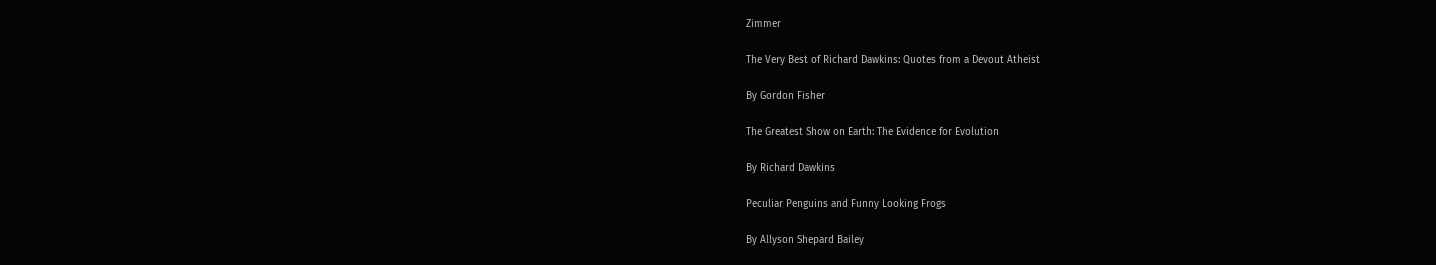Zimmer

The Very Best of Richard Dawkins: Quotes from a Devout Atheist

By Gordon Fisher

The Greatest Show on Earth: The Evidence for Evolution

By Richard Dawkins

Peculiar Penguins and Funny Looking Frogs

By Allyson Shepard Bailey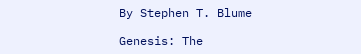By Stephen T. Blume

Genesis: The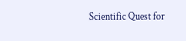Scientific Quest for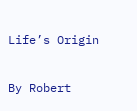Life’s Origin

By Robert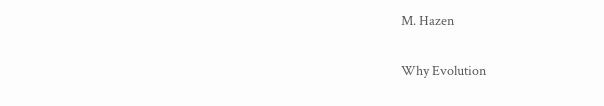M. Hazen

Why Evolution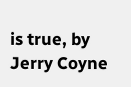is true, by Jerry Coyne